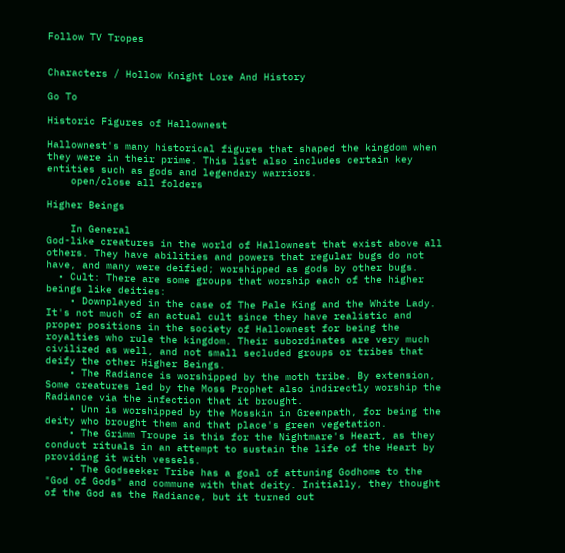Follow TV Tropes


Characters / Hollow Knight Lore And History

Go To

Historic Figures of Hallownest

Hallownest's many historical figures that shaped the kingdom when they were in their prime. This list also includes certain key entities such as gods and legendary warriors.
    open/close all folders

Higher Beings

    In General
God-like creatures in the world of Hallownest that exist above all others. They have abilities and powers that regular bugs do not have, and many were deified; worshipped as gods by other bugs.
  • Cult: There are some groups that worship each of the higher beings like deities:
    • Downplayed in the case of The Pale King and the White Lady. It's not much of an actual cult since they have realistic and proper positions in the society of Hallownest for being the royalties who rule the kingdom. Their subordinates are very much civilized as well, and not small secluded groups or tribes that deify the other Higher Beings.
    • The Radiance is worshipped by the moth tribe. By extension, Some creatures led by the Moss Prophet also indirectly worship the Radiance via the infection that it brought.
    • Unn is worshipped by the Mosskin in Greenpath, for being the deity who brought them and that place's green vegetation.
    • The Grimm Troupe is this for the Nightmare's Heart, as they conduct rituals in an attempt to sustain the life of the Heart by providing it with vessels.
    • The Godseeker Tribe has a goal of attuning Godhome to the "God of Gods" and commune with that deity. Initially, they thought of the God as the Radiance, but it turned out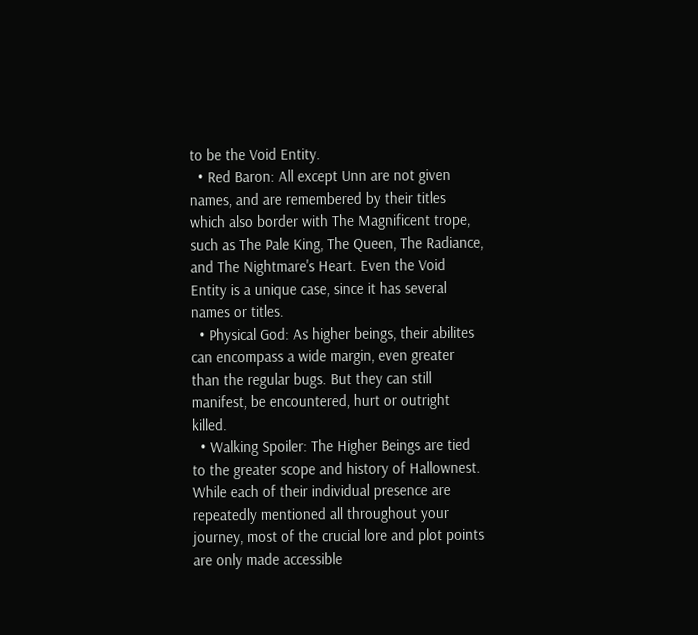to be the Void Entity.
  • Red Baron: All except Unn are not given names, and are remembered by their titles which also border with The Magnificent trope, such as The Pale King, The Queen, The Radiance, and The Nightmare's Heart. Even the Void Entity is a unique case, since it has several names or titles.
  • Physical God: As higher beings, their abilites can encompass a wide margin, even greater than the regular bugs. But they can still manifest, be encountered, hurt or outright killed.
  • Walking Spoiler: The Higher Beings are tied to the greater scope and history of Hallownest. While each of their individual presence are repeatedly mentioned all throughout your journey, most of the crucial lore and plot points are only made accessible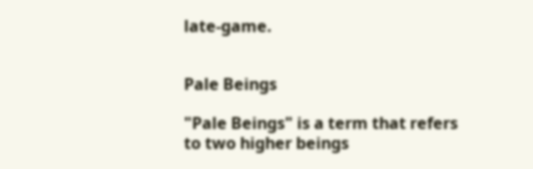late-game.


Pale Beings

"Pale Beings" is a term that refers to two higher beings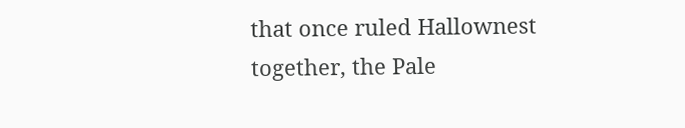that once ruled Hallownest together, the Pale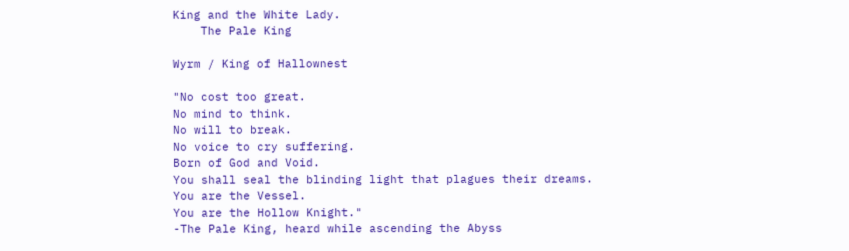King and the White Lady.
    The Pale King

Wyrm / King of Hallownest

"No cost too great.
No mind to think.
No will to break.
No voice to cry suffering.
Born of God and Void.
You shall seal the blinding light that plagues their dreams.
You are the Vessel.
You are the Hollow Knight."
-The Pale King, heard while ascending the Abyss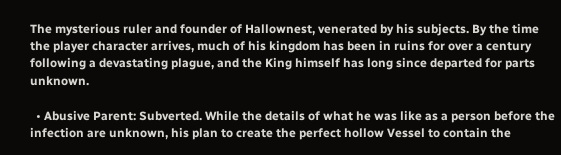The mysterious ruler and founder of Hallownest, venerated by his subjects. By the time the player character arrives, much of his kingdom has been in ruins for over a century following a devastating plague, and the King himself has long since departed for parts unknown.

  • Abusive Parent: Subverted. While the details of what he was like as a person before the infection are unknown, his plan to create the perfect hollow Vessel to contain the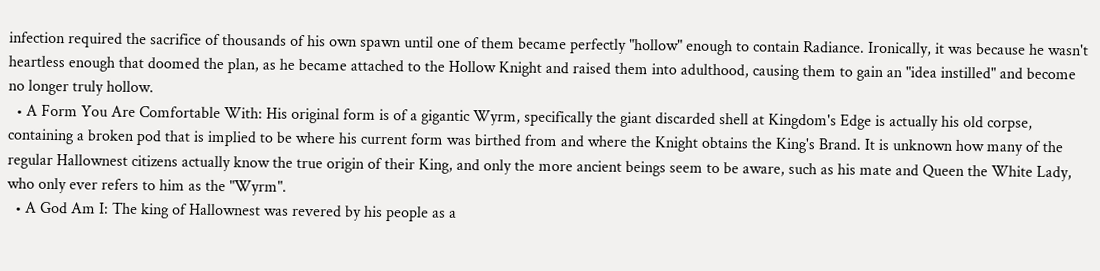infection required the sacrifice of thousands of his own spawn until one of them became perfectly "hollow" enough to contain Radiance. Ironically, it was because he wasn't heartless enough that doomed the plan, as he became attached to the Hollow Knight and raised them into adulthood, causing them to gain an "idea instilled" and become no longer truly hollow.
  • A Form You Are Comfortable With: His original form is of a gigantic Wyrm, specifically the giant discarded shell at Kingdom's Edge is actually his old corpse, containing a broken pod that is implied to be where his current form was birthed from and where the Knight obtains the King's Brand. It is unknown how many of the regular Hallownest citizens actually know the true origin of their King, and only the more ancient beings seem to be aware, such as his mate and Queen the White Lady, who only ever refers to him as the "Wyrm".
  • A God Am I: The king of Hallownest was revered by his people as a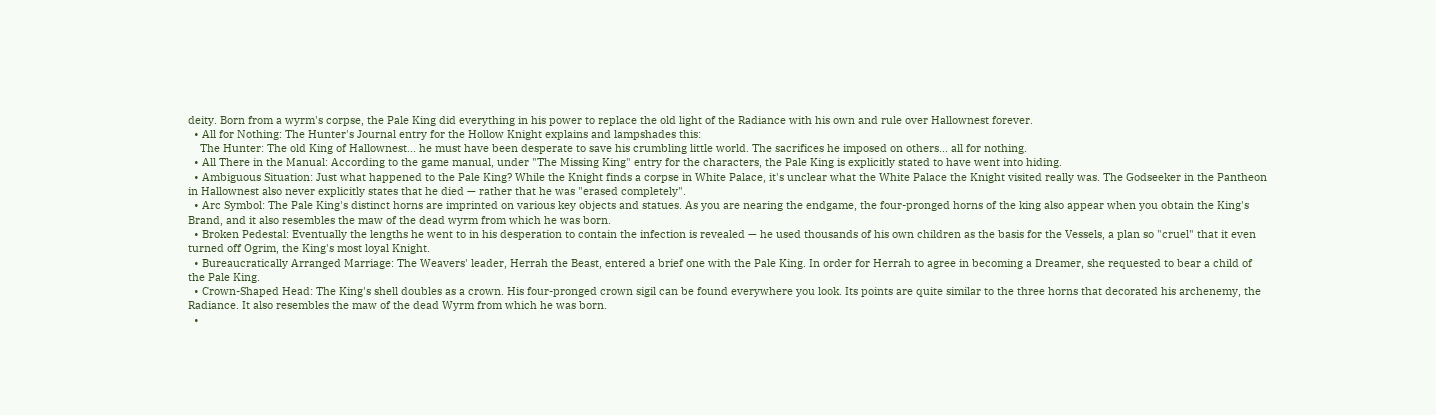deity. Born from a wyrm's corpse, the Pale King did everything in his power to replace the old light of the Radiance with his own and rule over Hallownest forever.
  • All for Nothing: The Hunter's Journal entry for the Hollow Knight explains and lampshades this:
    The Hunter: The old King of Hallownest... he must have been desperate to save his crumbling little world. The sacrifices he imposed on others... all for nothing.
  • All There in the Manual: According to the game manual, under "The Missing King" entry for the characters, the Pale King is explicitly stated to have went into hiding.
  • Ambiguous Situation: Just what happened to the Pale King? While the Knight finds a corpse in White Palace, it's unclear what the White Palace the Knight visited really was. The Godseeker in the Pantheon in Hallownest also never explicitly states that he died — rather that he was "erased completely".
  • Arc Symbol: The Pale King's distinct horns are imprinted on various key objects and statues. As you are nearing the endgame, the four-pronged horns of the king also appear when you obtain the King's Brand, and it also resembles the maw of the dead wyrm from which he was born.
  • Broken Pedestal: Eventually the lengths he went to in his desperation to contain the infection is revealed — he used thousands of his own children as the basis for the Vessels, a plan so "cruel" that it even turned off Ogrim, the King's most loyal Knight.
  • Bureaucratically Arranged Marriage: The Weavers' leader, Herrah the Beast, entered a brief one with the Pale King. In order for Herrah to agree in becoming a Dreamer, she requested to bear a child of the Pale King.
  • Crown-Shaped Head: The King's shell doubles as a crown. His four-pronged crown sigil can be found everywhere you look. Its points are quite similar to the three horns that decorated his archenemy, the Radiance. It also resembles the maw of the dead Wyrm from which he was born.
  •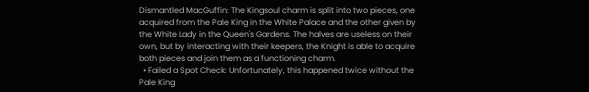Dismantled MacGuffin: The Kingsoul charm is split into two pieces, one acquired from the Pale King in the White Palace and the other given by the White Lady in the Queen's Gardens. The halves are useless on their own, but by interacting with their keepers, the Knight is able to acquire both pieces and join them as a functioning charm.
  • Failed a Spot Check: Unfortunately, this happened twice without the Pale King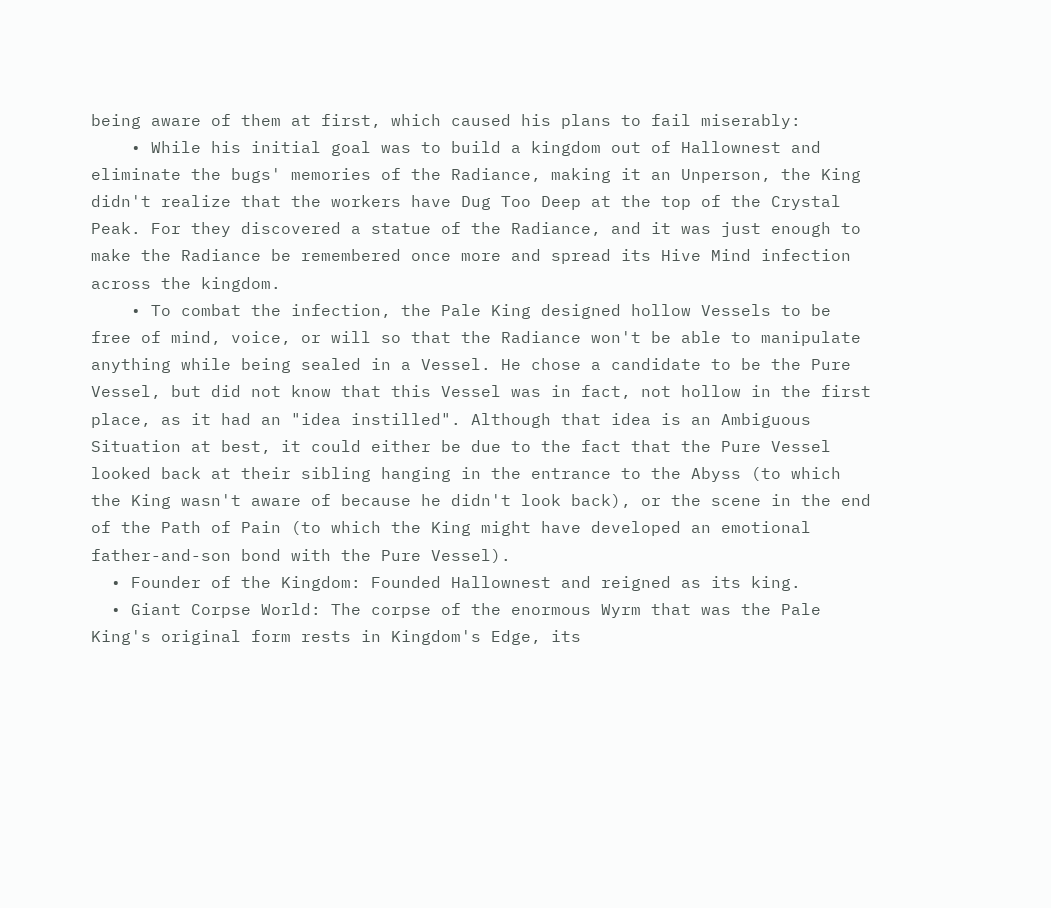being aware of them at first, which caused his plans to fail miserably:
    • While his initial goal was to build a kingdom out of Hallownest and eliminate the bugs' memories of the Radiance, making it an Unperson, the King didn't realize that the workers have Dug Too Deep at the top of the Crystal Peak. For they discovered a statue of the Radiance, and it was just enough to make the Radiance be remembered once more and spread its Hive Mind infection across the kingdom.
    • To combat the infection, the Pale King designed hollow Vessels to be free of mind, voice, or will so that the Radiance won't be able to manipulate anything while being sealed in a Vessel. He chose a candidate to be the Pure Vessel, but did not know that this Vessel was in fact, not hollow in the first place, as it had an "idea instilled". Although that idea is an Ambiguous Situation at best, it could either be due to the fact that the Pure Vessel looked back at their sibling hanging in the entrance to the Abyss (to which the King wasn't aware of because he didn't look back), or the scene in the end of the Path of Pain (to which the King might have developed an emotional father-and-son bond with the Pure Vessel).
  • Founder of the Kingdom: Founded Hallownest and reigned as its king.
  • Giant Corpse World: The corpse of the enormous Wyrm that was the Pale King's original form rests in Kingdom's Edge, its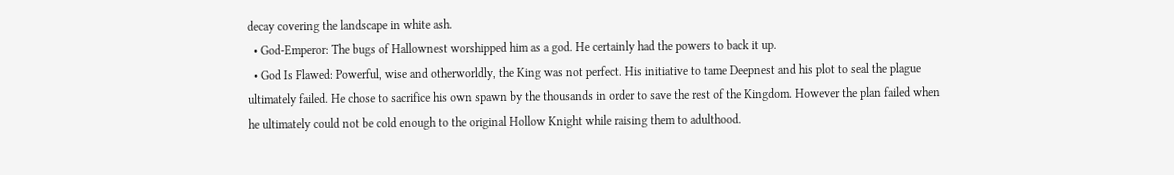decay covering the landscape in white ash.
  • God-Emperor: The bugs of Hallownest worshipped him as a god. He certainly had the powers to back it up.
  • God Is Flawed: Powerful, wise and otherworldly, the King was not perfect. His initiative to tame Deepnest and his plot to seal the plague ultimately failed. He chose to sacrifice his own spawn by the thousands in order to save the rest of the Kingdom. However the plan failed when he ultimately could not be cold enough to the original Hollow Knight while raising them to adulthood.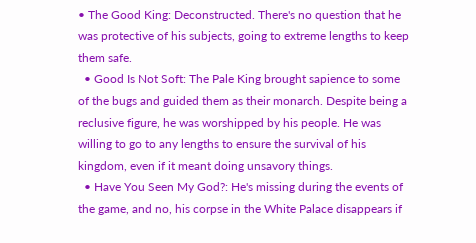• The Good King: Deconstructed. There's no question that he was protective of his subjects, going to extreme lengths to keep them safe.
  • Good Is Not Soft: The Pale King brought sapience to some of the bugs and guided them as their monarch. Despite being a reclusive figure, he was worshipped by his people. He was willing to go to any lengths to ensure the survival of his kingdom, even if it meant doing unsavory things.
  • Have You Seen My God?: He's missing during the events of the game, and no, his corpse in the White Palace disappears if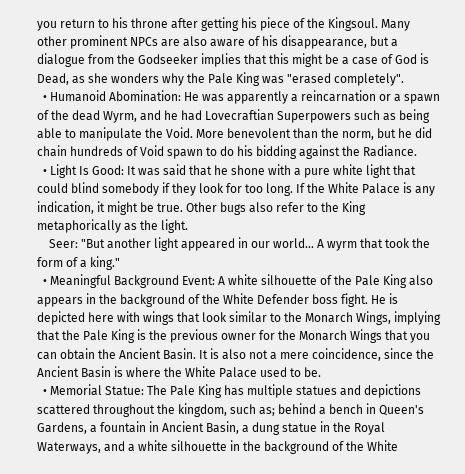you return to his throne after getting his piece of the Kingsoul. Many other prominent NPCs are also aware of his disappearance, but a dialogue from the Godseeker implies that this might be a case of God is Dead, as she wonders why the Pale King was "erased completely".
  • Humanoid Abomination: He was apparently a reincarnation or a spawn of the dead Wyrm, and he had Lovecraftian Superpowers such as being able to manipulate the Void. More benevolent than the norm, but he did chain hundreds of Void spawn to do his bidding against the Radiance.
  • Light Is Good: It was said that he shone with a pure white light that could blind somebody if they look for too long. If the White Palace is any indication, it might be true. Other bugs also refer to the King metaphorically as the light.
    Seer: "But another light appeared in our world... A wyrm that took the form of a king."
  • Meaningful Background Event: A white silhouette of the Pale King also appears in the background of the White Defender boss fight. He is depicted here with wings that look similar to the Monarch Wings, implying that the Pale King is the previous owner for the Monarch Wings that you can obtain the Ancient Basin. It is also not a mere coincidence, since the Ancient Basin is where the White Palace used to be.
  • Memorial Statue: The Pale King has multiple statues and depictions scattered throughout the kingdom, such as; behind a bench in Queen's Gardens, a fountain in Ancient Basin, a dung statue in the Royal Waterways, and a white silhouette in the background of the White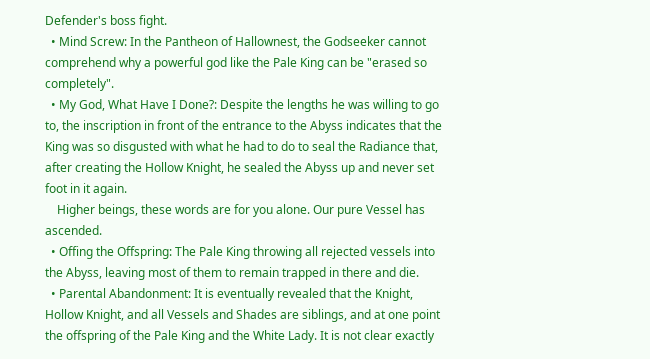Defender's boss fight.
  • Mind Screw: In the Pantheon of Hallownest, the Godseeker cannot comprehend why a powerful god like the Pale King can be "erased so completely".
  • My God, What Have I Done?: Despite the lengths he was willing to go to, the inscription in front of the entrance to the Abyss indicates that the King was so disgusted with what he had to do to seal the Radiance that, after creating the Hollow Knight, he sealed the Abyss up and never set foot in it again.
    Higher beings, these words are for you alone. Our pure Vessel has ascended.
  • Offing the Offspring: The Pale King throwing all rejected vessels into the Abyss, leaving most of them to remain trapped in there and die.
  • Parental Abandonment: It is eventually revealed that the Knight, Hollow Knight, and all Vessels and Shades are siblings, and at one point the offspring of the Pale King and the White Lady. It is not clear exactly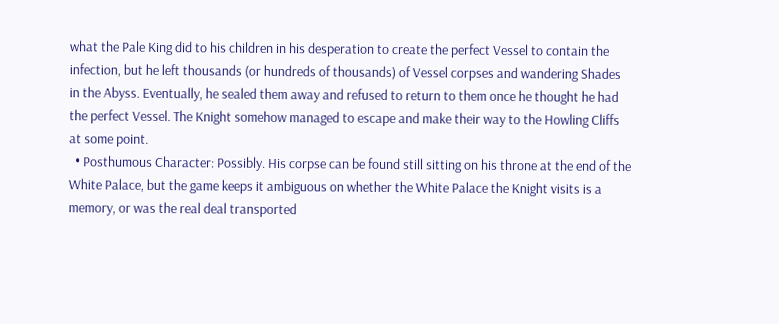what the Pale King did to his children in his desperation to create the perfect Vessel to contain the infection, but he left thousands (or hundreds of thousands) of Vessel corpses and wandering Shades in the Abyss. Eventually, he sealed them away and refused to return to them once he thought he had the perfect Vessel. The Knight somehow managed to escape and make their way to the Howling Cliffs at some point.
  • Posthumous Character: Possibly. His corpse can be found still sitting on his throne at the end of the White Palace, but the game keeps it ambiguous on whether the White Palace the Knight visits is a memory, or was the real deal transported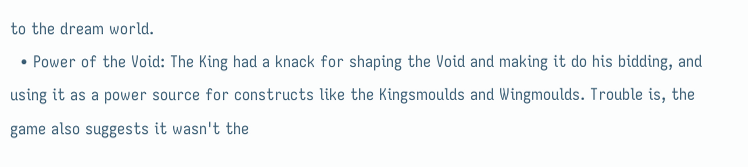to the dream world.
  • Power of the Void: The King had a knack for shaping the Void and making it do his bidding, and using it as a power source for constructs like the Kingsmoulds and Wingmoulds. Trouble is, the game also suggests it wasn't the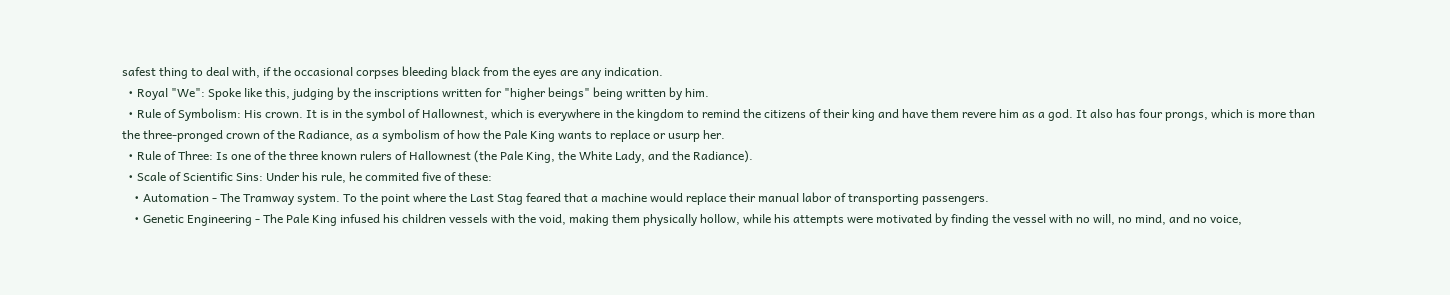safest thing to deal with, if the occasional corpses bleeding black from the eyes are any indication.
  • Royal "We": Spoke like this, judging by the inscriptions written for "higher beings" being written by him.
  • Rule of Symbolism: His crown. It is in the symbol of Hallownest, which is everywhere in the kingdom to remind the citizens of their king and have them revere him as a god. It also has four prongs, which is more than the three-pronged crown of the Radiance, as a symbolism of how the Pale King wants to replace or usurp her.
  • Rule of Three: Is one of the three known rulers of Hallownest (the Pale King, the White Lady, and the Radiance).
  • Scale of Scientific Sins: Under his rule, he commited five of these:
    • Automation - The Tramway system. To the point where the Last Stag feared that a machine would replace their manual labor of transporting passengers.
    • Genetic Engineering - The Pale King infused his children vessels with the void, making them physically hollow, while his attempts were motivated by finding the vessel with no will, no mind, and no voice,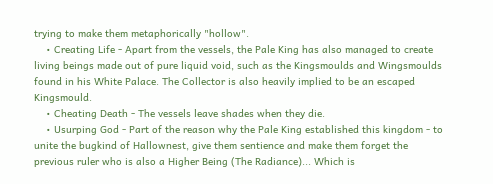trying to make them metaphorically "hollow".
    • Creating Life - Apart from the vessels, the Pale King has also managed to create living beings made out of pure liquid void, such as the Kingsmoulds and Wingsmoulds found in his White Palace. The Collector is also heavily implied to be an escaped Kingsmould.
    • Cheating Death - The vessels leave shades when they die.
    • Usurping God - Part of the reason why the Pale King established this kingdom - to unite the bugkind of Hallownest, give them sentience and make them forget the previous ruler who is also a Higher Being (The Radiance)... Which is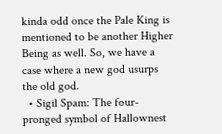kinda odd once the Pale King is mentioned to be another Higher Being as well. So, we have a case where a new god usurps the old god.
  • Sigil Spam: The four-pronged symbol of Hallownest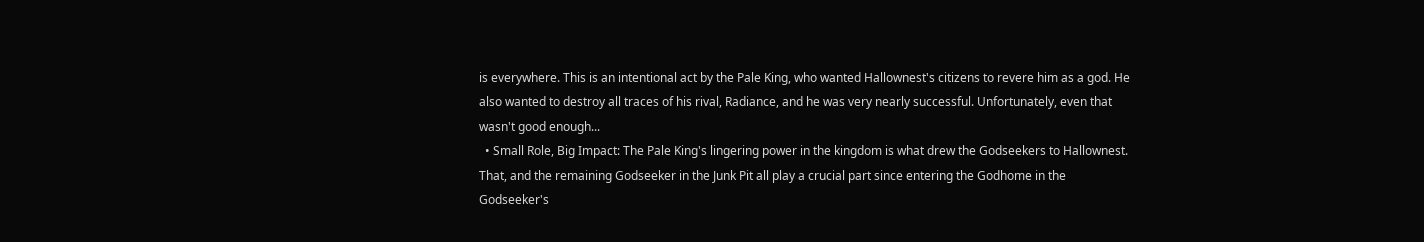is everywhere. This is an intentional act by the Pale King, who wanted Hallownest's citizens to revere him as a god. He also wanted to destroy all traces of his rival, Radiance, and he was very nearly successful. Unfortunately, even that wasn't good enough...
  • Small Role, Big Impact: The Pale King's lingering power in the kingdom is what drew the Godseekers to Hallownest. That, and the remaining Godseeker in the Junk Pit all play a crucial part since entering the Godhome in the Godseeker's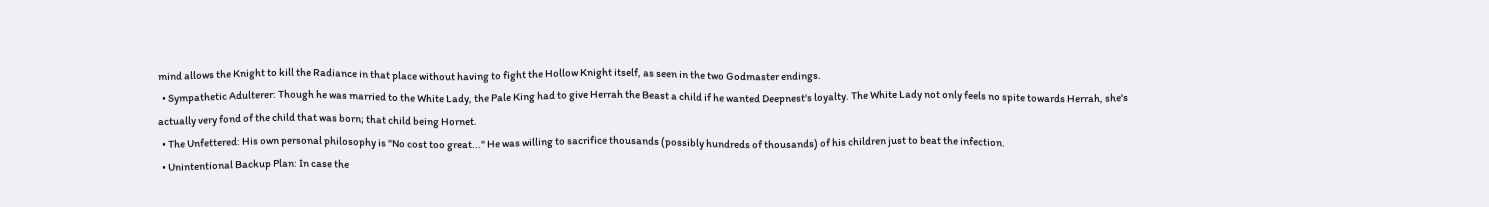mind allows the Knight to kill the Radiance in that place without having to fight the Hollow Knight itself, as seen in the two Godmaster endings.
  • Sympathetic Adulterer: Though he was married to the White Lady, the Pale King had to give Herrah the Beast a child if he wanted Deepnest's loyalty. The White Lady not only feels no spite towards Herrah, she's actually very fond of the child that was born; that child being Hornet.
  • The Unfettered: His own personal philosophy is "No cost too great..." He was willing to sacrifice thousands (possibly hundreds of thousands) of his children just to beat the infection.
  • Unintentional Backup Plan: In case the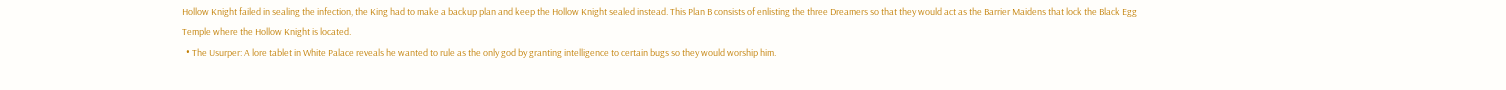Hollow Knight failed in sealing the infection, the King had to make a backup plan and keep the Hollow Knight sealed instead. This Plan B consists of enlisting the three Dreamers so that they would act as the Barrier Maidens that lock the Black Egg Temple where the Hollow Knight is located.
  • The Usurper: A lore tablet in White Palace reveals he wanted to rule as the only god by granting intelligence to certain bugs so they would worship him.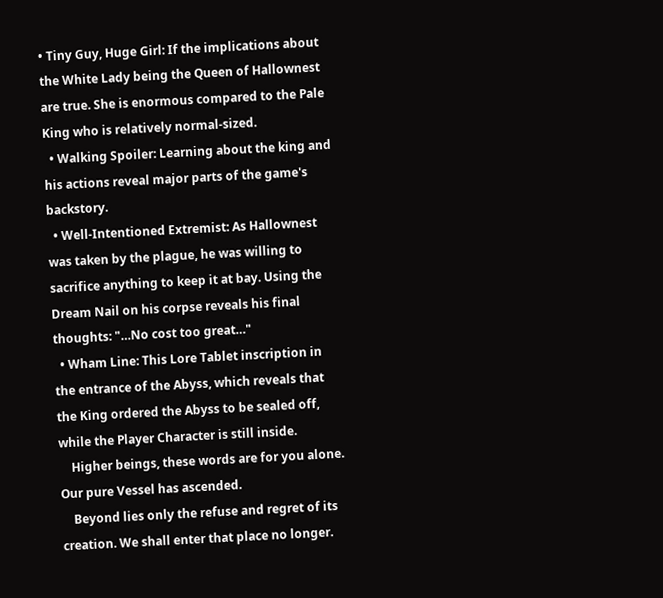• Tiny Guy, Huge Girl: If the implications about the White Lady being the Queen of Hallownest are true. She is enormous compared to the Pale King who is relatively normal-sized.
  • Walking Spoiler: Learning about the king and his actions reveal major parts of the game's backstory.
  • Well-Intentioned Extremist: As Hallownest was taken by the plague, he was willing to sacrifice anything to keep it at bay. Using the Dream Nail on his corpse reveals his final thoughts: "…No cost too great…"
  • Wham Line: This Lore Tablet inscription in the entrance of the Abyss, which reveals that the King ordered the Abyss to be sealed off, while the Player Character is still inside.
    Higher beings, these words are for you alone. Our pure Vessel has ascended.
    Beyond lies only the refuse and regret of its creation. We shall enter that place no longer.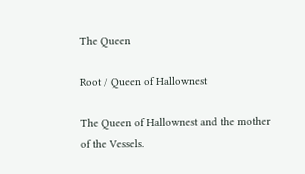The Queen

Root / Queen of Hallownest

The Queen of Hallownest and the mother of the Vessels.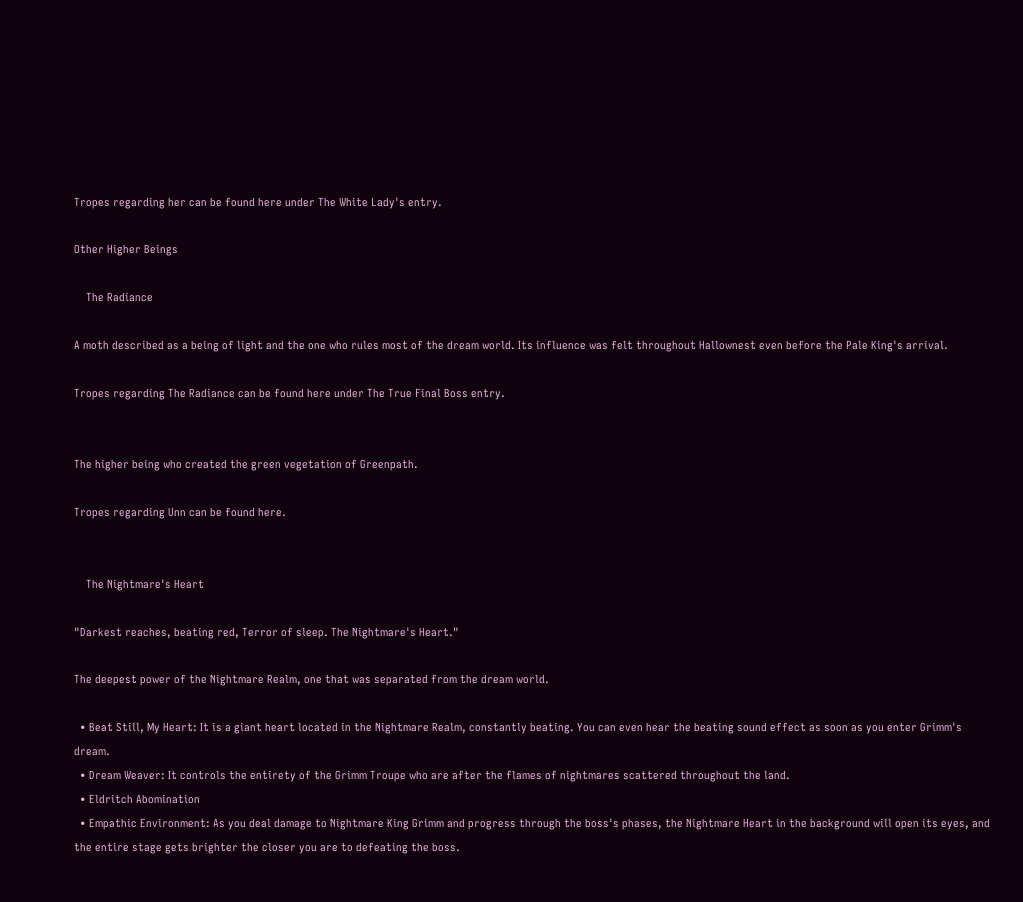Tropes regarding her can be found here under The White Lady's entry.

Other Higher Beings

    The Radiance

A moth described as a being of light and the one who rules most of the dream world. Its influence was felt throughout Hallownest even before the Pale King's arrival.

Tropes regarding The Radiance can be found here under The True Final Boss entry.


The higher being who created the green vegetation of Greenpath.

Tropes regarding Unn can be found here.


    The Nightmare's Heart

"Darkest reaches, beating red, Terror of sleep. The Nightmare's Heart."

The deepest power of the Nightmare Realm, one that was separated from the dream world.

  • Beat Still, My Heart: It is a giant heart located in the Nightmare Realm, constantly beating. You can even hear the beating sound effect as soon as you enter Grimm's dream.
  • Dream Weaver: It controls the entirety of the Grimm Troupe who are after the flames of nightmares scattered throughout the land.
  • Eldritch Abomination
  • Empathic Environment: As you deal damage to Nightmare King Grimm and progress through the boss's phases, the Nightmare Heart in the background will open its eyes, and the entire stage gets brighter the closer you are to defeating the boss.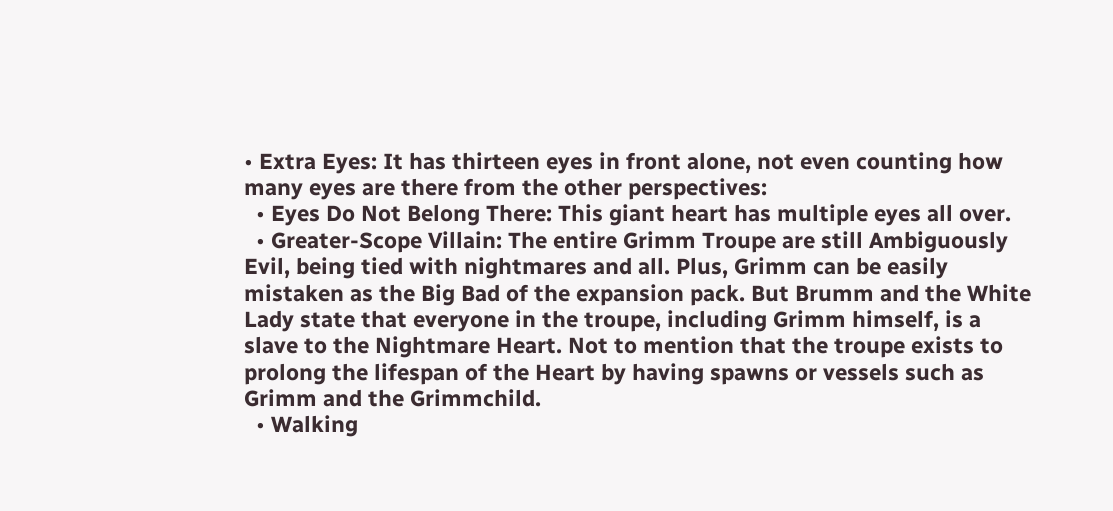• Extra Eyes: It has thirteen eyes in front alone, not even counting how many eyes are there from the other perspectives:
  • Eyes Do Not Belong There: This giant heart has multiple eyes all over.
  • Greater-Scope Villain: The entire Grimm Troupe are still Ambiguously Evil, being tied with nightmares and all. Plus, Grimm can be easily mistaken as the Big Bad of the expansion pack. But Brumm and the White Lady state that everyone in the troupe, including Grimm himself, is a slave to the Nightmare Heart. Not to mention that the troupe exists to prolong the lifespan of the Heart by having spawns or vessels such as Grimm and the Grimmchild.
  • Walking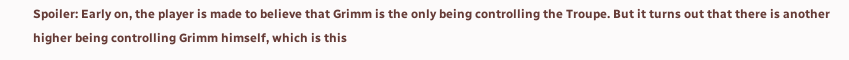Spoiler: Early on, the player is made to believe that Grimm is the only being controlling the Troupe. But it turns out that there is another higher being controlling Grimm himself, which is this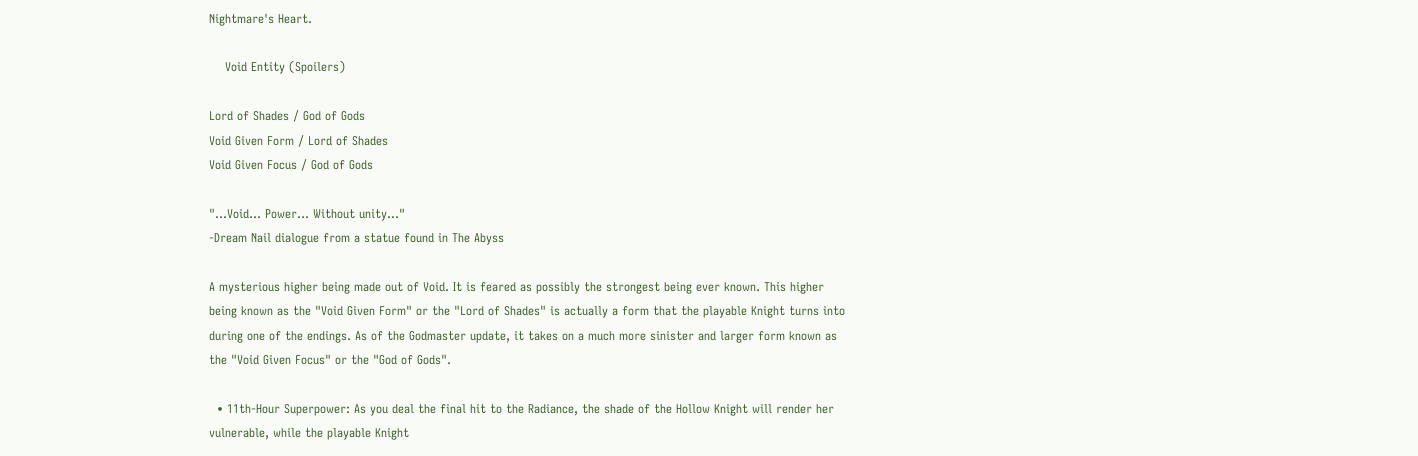Nightmare's Heart.

    Void Entity (Spoilers)

Lord of Shades / God of Gods
Void Given Form / Lord of Shades
Void Given Focus / God of Gods

"...Void... Power... Without unity..."
-Dream Nail dialogue from a statue found in The Abyss

A mysterious higher being made out of Void. It is feared as possibly the strongest being ever known. This higher being known as the "Void Given Form" or the "Lord of Shades" is actually a form that the playable Knight turns into during one of the endings. As of the Godmaster update, it takes on a much more sinister and larger form known as the "Void Given Focus" or the "God of Gods".

  • 11th-Hour Superpower: As you deal the final hit to the Radiance, the shade of the Hollow Knight will render her vulnerable, while the playable Knight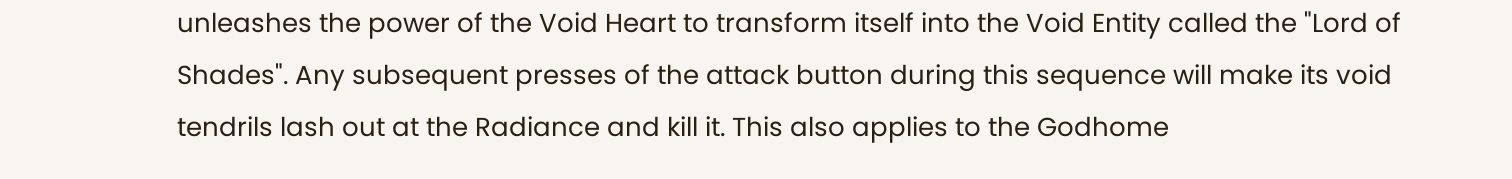unleashes the power of the Void Heart to transform itself into the Void Entity called the "Lord of Shades". Any subsequent presses of the attack button during this sequence will make its void tendrils lash out at the Radiance and kill it. This also applies to the Godhome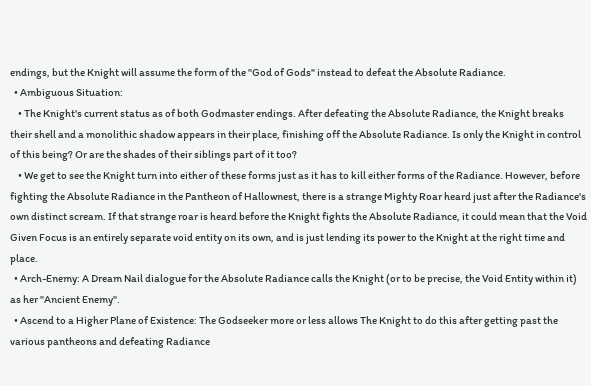endings, but the Knight will assume the form of the "God of Gods" instead to defeat the Absolute Radiance.
  • Ambiguous Situation:
    • The Knight's current status as of both Godmaster endings. After defeating the Absolute Radiance, the Knight breaks their shell and a monolithic shadow appears in their place, finishing off the Absolute Radiance. Is only the Knight in control of this being? Or are the shades of their siblings part of it too?
    • We get to see the Knight turn into either of these forms just as it has to kill either forms of the Radiance. However, before fighting the Absolute Radiance in the Pantheon of Hallownest, there is a strange Mighty Roar heard just after the Radiance's own distinct scream. If that strange roar is heard before the Knight fights the Absolute Radiance, it could mean that the Void Given Focus is an entirely separate void entity on its own, and is just lending its power to the Knight at the right time and place.
  • Arch-Enemy: A Dream Nail dialogue for the Absolute Radiance calls the Knight (or to be precise, the Void Entity within it) as her "Ancient Enemy".
  • Ascend to a Higher Plane of Existence: The Godseeker more or less allows The Knight to do this after getting past the various pantheons and defeating Radiance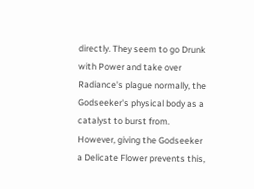directly. They seem to go Drunk with Power and take over Radiance's plague normally, the Godseeker's physical body as a catalyst to burst from. However, giving the Godseeker a Delicate Flower prevents this,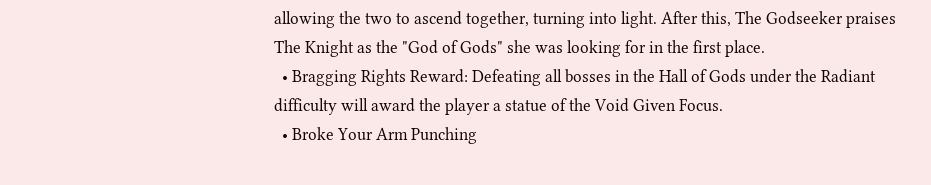allowing the two to ascend together, turning into light. After this, The Godseeker praises The Knight as the "God of Gods" she was looking for in the first place.
  • Bragging Rights Reward: Defeating all bosses in the Hall of Gods under the Radiant difficulty will award the player a statue of the Void Given Focus.
  • Broke Your Arm Punching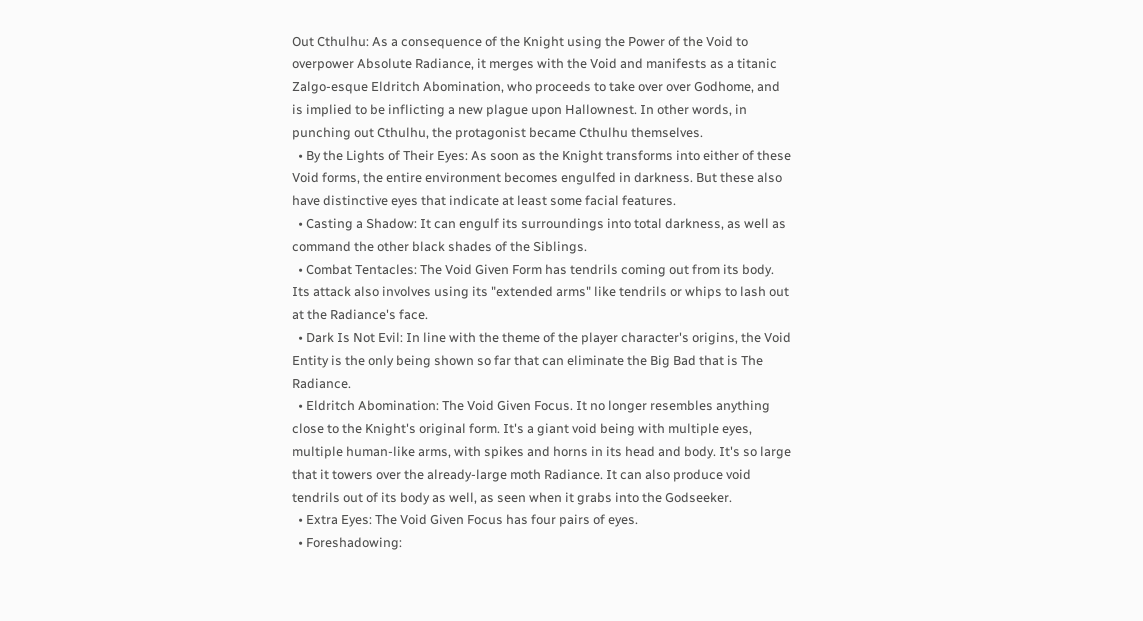Out Cthulhu: As a consequence of the Knight using the Power of the Void to overpower Absolute Radiance, it merges with the Void and manifests as a titanic Zalgo-esque Eldritch Abomination, who proceeds to take over over Godhome, and is implied to be inflicting a new plague upon Hallownest. In other words, in punching out Cthulhu, the protagonist became Cthulhu themselves.
  • By the Lights of Their Eyes: As soon as the Knight transforms into either of these Void forms, the entire environment becomes engulfed in darkness. But these also have distinctive eyes that indicate at least some facial features.
  • Casting a Shadow: It can engulf its surroundings into total darkness, as well as command the other black shades of the Siblings.
  • Combat Tentacles: The Void Given Form has tendrils coming out from its body. Its attack also involves using its "extended arms" like tendrils or whips to lash out at the Radiance's face.
  • Dark Is Not Evil: In line with the theme of the player character's origins, the Void Entity is the only being shown so far that can eliminate the Big Bad that is The Radiance.
  • Eldritch Abomination: The Void Given Focus. It no longer resembles anything close to the Knight's original form. It's a giant void being with multiple eyes, multiple human-like arms, with spikes and horns in its head and body. It's so large that it towers over the already-large moth Radiance. It can also produce void tendrils out of its body as well, as seen when it grabs into the Godseeker.
  • Extra Eyes: The Void Given Focus has four pairs of eyes.
  • Foreshadowing: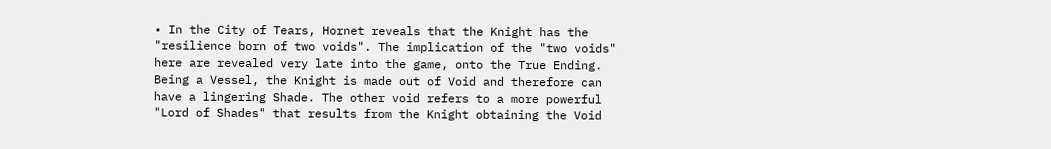• In the City of Tears, Hornet reveals that the Knight has the "resilience born of two voids". The implication of the "two voids" here are revealed very late into the game, onto the True Ending. Being a Vessel, the Knight is made out of Void and therefore can have a lingering Shade. The other void refers to a more powerful "Lord of Shades" that results from the Knight obtaining the Void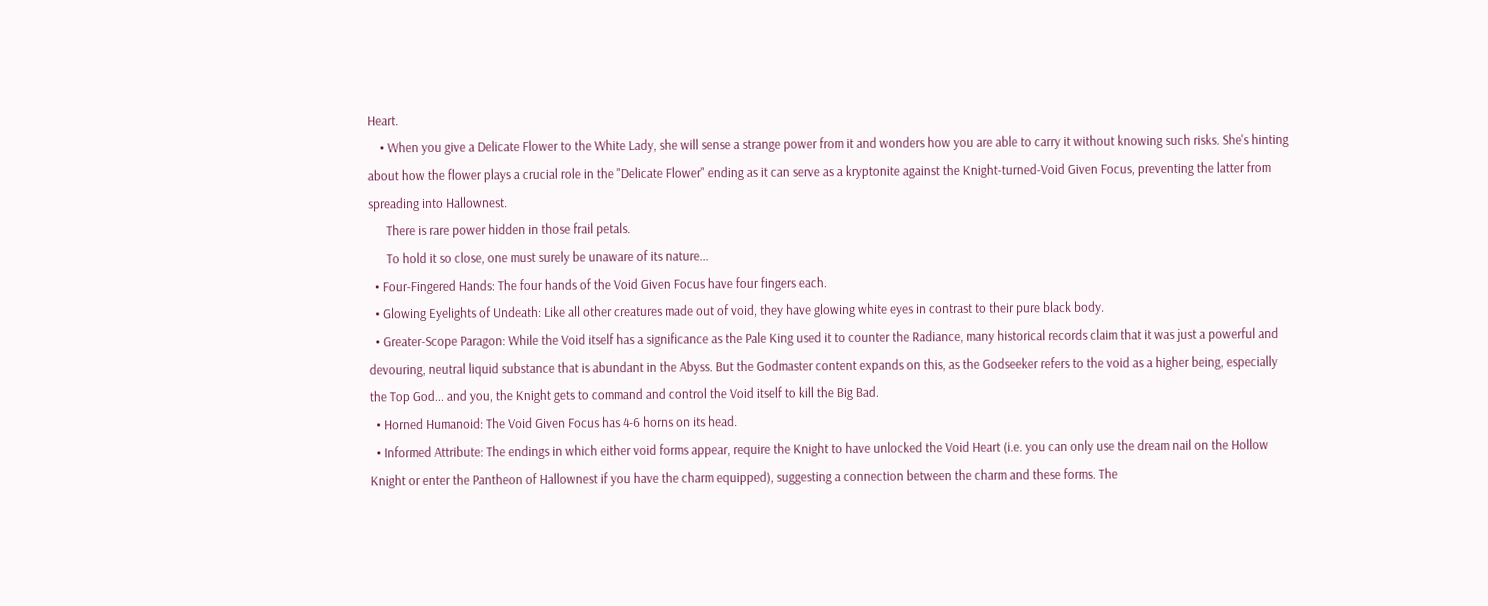Heart.
    • When you give a Delicate Flower to the White Lady, she will sense a strange power from it and wonders how you are able to carry it without knowing such risks. She's hinting about how the flower plays a crucial role in the "Delicate Flower" ending as it can serve as a kryptonite against the Knight-turned-Void Given Focus, preventing the latter from spreading into Hallownest.
      There is rare power hidden in those frail petals.
      To hold it so close, one must surely be unaware of its nature...
  • Four-Fingered Hands: The four hands of the Void Given Focus have four fingers each.
  • Glowing Eyelights of Undeath: Like all other creatures made out of void, they have glowing white eyes in contrast to their pure black body.
  • Greater-Scope Paragon: While the Void itself has a significance as the Pale King used it to counter the Radiance, many historical records claim that it was just a powerful and devouring, neutral liquid substance that is abundant in the Abyss. But the Godmaster content expands on this, as the Godseeker refers to the void as a higher being, especially the Top God... and you, the Knight gets to command and control the Void itself to kill the Big Bad.
  • Horned Humanoid: The Void Given Focus has 4-6 horns on its head.
  • Informed Attribute: The endings in which either void forms appear, require the Knight to have unlocked the Void Heart (i.e. you can only use the dream nail on the Hollow Knight or enter the Pantheon of Hallownest if you have the charm equipped), suggesting a connection between the charm and these forms. The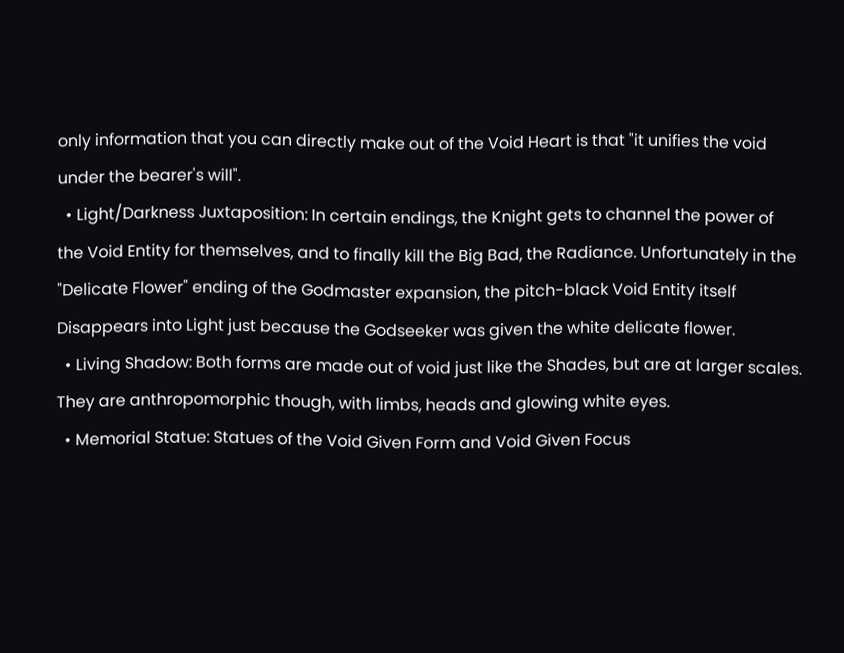only information that you can directly make out of the Void Heart is that "it unifies the void under the bearer's will".
  • Light/Darkness Juxtaposition: In certain endings, the Knight gets to channel the power of the Void Entity for themselves, and to finally kill the Big Bad, the Radiance. Unfortunately in the "Delicate Flower" ending of the Godmaster expansion, the pitch-black Void Entity itself Disappears into Light just because the Godseeker was given the white delicate flower.
  • Living Shadow: Both forms are made out of void just like the Shades, but are at larger scales. They are anthropomorphic though, with limbs, heads and glowing white eyes.
  • Memorial Statue: Statues of the Void Given Form and Void Given Focus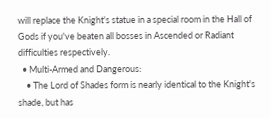will replace the Knight's statue in a special room in the Hall of Gods if you've beaten all bosses in Ascended or Radiant difficulties respectively.
  • Multi-Armed and Dangerous:
    • The Lord of Shades form is nearly identical to the Knight's shade, but has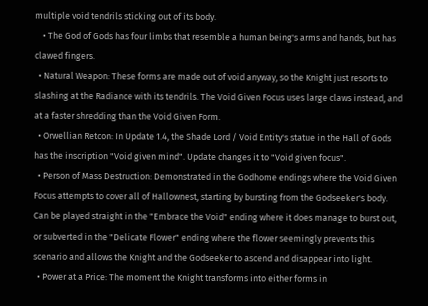multiple void tendrils sticking out of its body.
    • The God of Gods has four limbs that resemble a human being's arms and hands, but has clawed fingers.
  • Natural Weapon: These forms are made out of void anyway, so the Knight just resorts to slashing at the Radiance with its tendrils. The Void Given Focus uses large claws instead, and at a faster shredding than the Void Given Form.
  • Orwellian Retcon: In Update 1.4, the Shade Lord / Void Entity's statue in the Hall of Gods has the inscription "Void given mind". Update changes it to "Void given focus".
  • Person of Mass Destruction: Demonstrated in the Godhome endings where the Void Given Focus attempts to cover all of Hallownest, starting by bursting from the Godseeker's body. Can be played straight in the "Embrace the Void" ending where it does manage to burst out, or subverted in the "Delicate Flower" ending where the flower seemingly prevents this scenario and allows the Knight and the Godseeker to ascend and disappear into light.
  • Power at a Price: The moment the Knight transforms into either forms in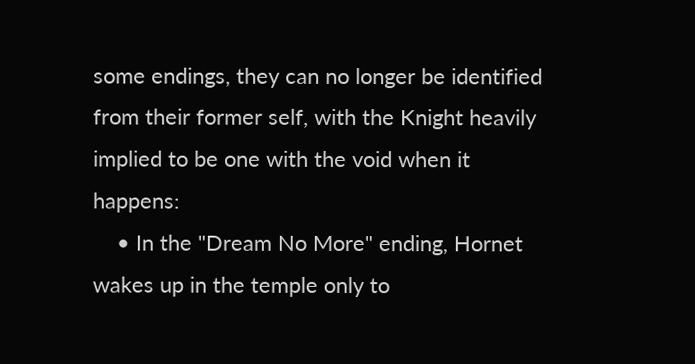some endings, they can no longer be identified from their former self, with the Knight heavily implied to be one with the void when it happens:
    • In the "Dream No More" ending, Hornet wakes up in the temple only to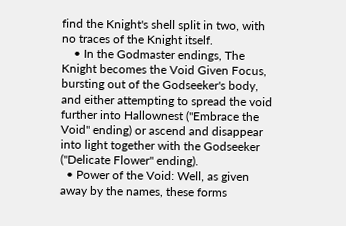find the Knight's shell split in two, with no traces of the Knight itself.
    • In the Godmaster endings, The Knight becomes the Void Given Focus, bursting out of the Godseeker's body, and either attempting to spread the void further into Hallownest ("Embrace the Void" ending) or ascend and disappear into light together with the Godseeker ("Delicate Flower" ending).
  • Power of the Void: Well, as given away by the names, these forms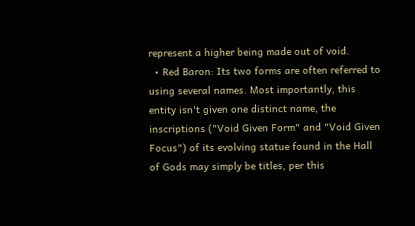represent a higher being made out of void.
  • Red Baron: Its two forms are often referred to using several names. Most importantly, this entity isn't given one distinct name, the inscriptions ("Void Given Form" and "Void Given Focus") of its evolving statue found in the Hall of Gods may simply be titles, per this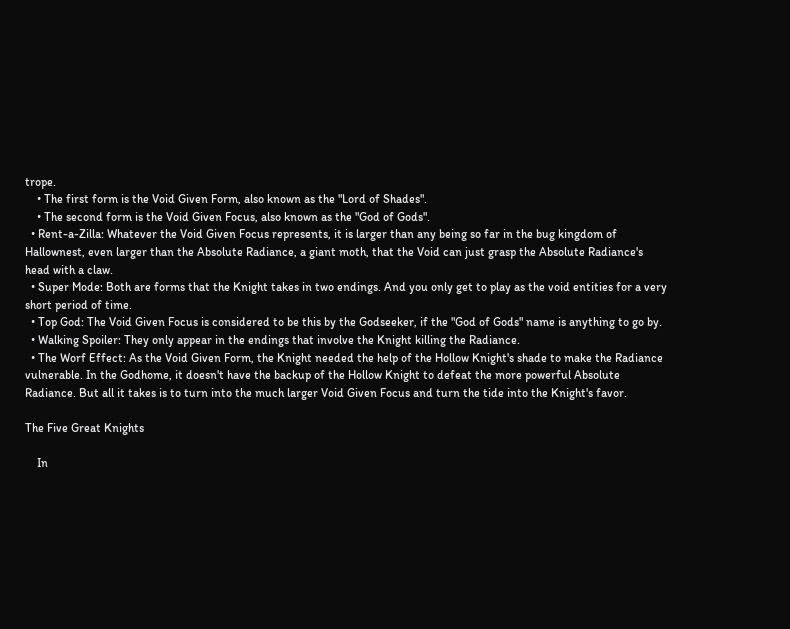trope.
    • The first form is the Void Given Form, also known as the "Lord of Shades".
    • The second form is the Void Given Focus, also known as the "God of Gods".
  • Rent-a-Zilla: Whatever the Void Given Focus represents, it is larger than any being so far in the bug kingdom of Hallownest, even larger than the Absolute Radiance, a giant moth, that the Void can just grasp the Absolute Radiance's head with a claw.
  • Super Mode: Both are forms that the Knight takes in two endings. And you only get to play as the void entities for a very short period of time.
  • Top God: The Void Given Focus is considered to be this by the Godseeker, if the "God of Gods" name is anything to go by.
  • Walking Spoiler: They only appear in the endings that involve the Knight killing the Radiance.
  • The Worf Effect: As the Void Given Form, the Knight needed the help of the Hollow Knight's shade to make the Radiance vulnerable. In the Godhome, it doesn't have the backup of the Hollow Knight to defeat the more powerful Absolute Radiance. But all it takes is to turn into the much larger Void Given Focus and turn the tide into the Knight's favor.

The Five Great Knights

    In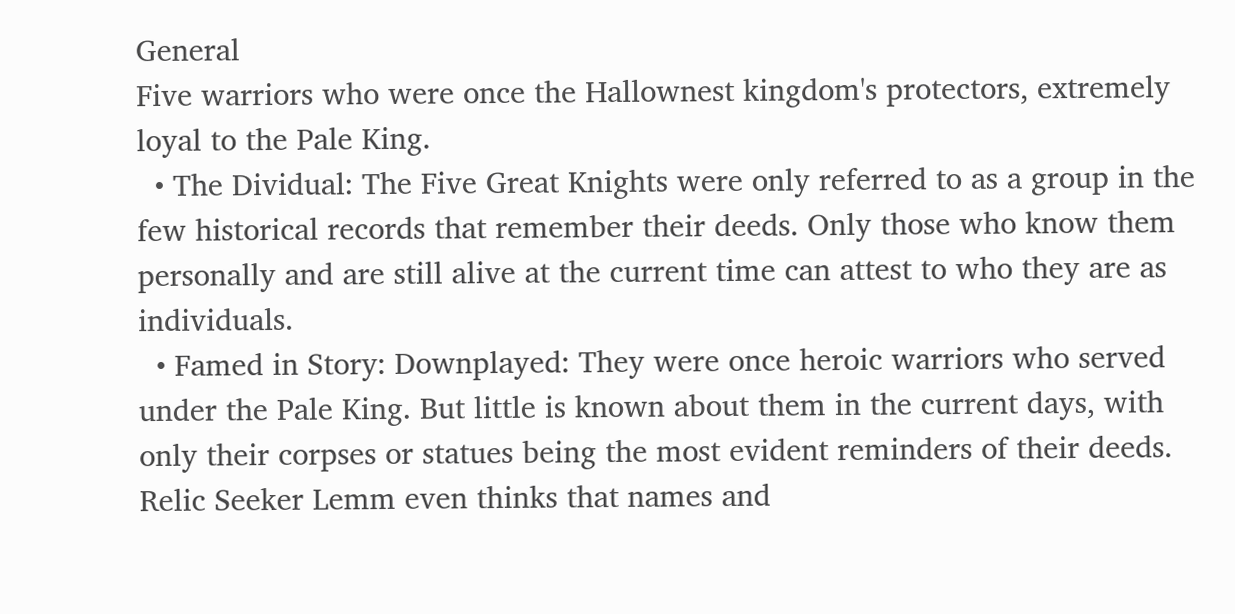General
Five warriors who were once the Hallownest kingdom's protectors, extremely loyal to the Pale King.
  • The Dividual: The Five Great Knights were only referred to as a group in the few historical records that remember their deeds. Only those who know them personally and are still alive at the current time can attest to who they are as individuals.
  • Famed in Story: Downplayed: They were once heroic warriors who served under the Pale King. But little is known about them in the current days, with only their corpses or statues being the most evident reminders of their deeds. Relic Seeker Lemm even thinks that names and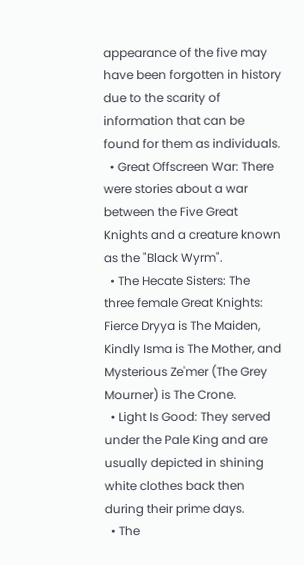appearance of the five may have been forgotten in history due to the scarity of information that can be found for them as individuals.
  • Great Offscreen War: There were stories about a war between the Five Great Knights and a creature known as the "Black Wyrm".
  • The Hecate Sisters: The three female Great Knights: Fierce Dryya is The Maiden, Kindly Isma is The Mother, and Mysterious Ze'mer (The Grey Mourner) is The Crone.
  • Light Is Good: They served under the Pale King and are usually depicted in shining white clothes back then during their prime days.
  • The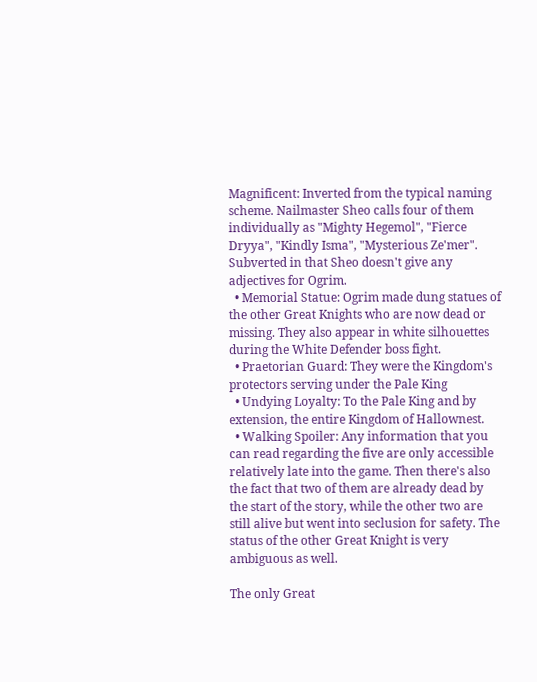Magnificent: Inverted from the typical naming scheme. Nailmaster Sheo calls four of them individually as "Mighty Hegemol", "Fierce Dryya", "Kindly Isma", "Mysterious Ze'mer". Subverted in that Sheo doesn't give any adjectives for Ogrim.
  • Memorial Statue: Ogrim made dung statues of the other Great Knights who are now dead or missing. They also appear in white silhouettes during the White Defender boss fight.
  • Praetorian Guard: They were the Kingdom's protectors serving under the Pale King
  • Undying Loyalty: To the Pale King and by extension, the entire Kingdom of Hallownest.
  • Walking Spoiler: Any information that you can read regarding the five are only accessible relatively late into the game. Then there's also the fact that two of them are already dead by the start of the story, while the other two are still alive but went into seclusion for safety. The status of the other Great Knight is very ambiguous as well.

The only Great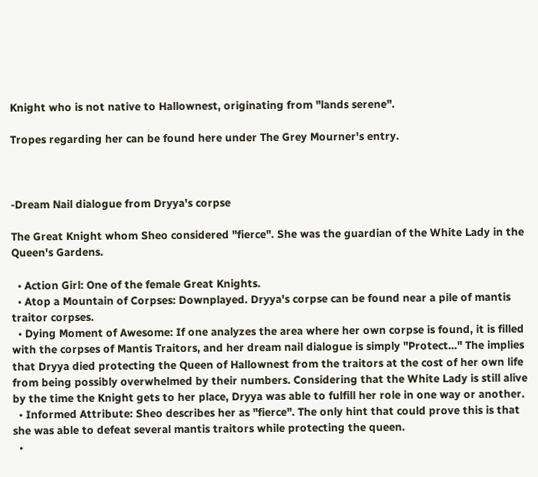Knight who is not native to Hallownest, originating from "lands serene".

Tropes regarding her can be found here under The Grey Mourner's entry.



-Dream Nail dialogue from Dryya's corpse

The Great Knight whom Sheo considered "fierce". She was the guardian of the White Lady in the Queen's Gardens.

  • Action Girl: One of the female Great Knights.
  • Atop a Mountain of Corpses: Downplayed. Dryya's corpse can be found near a pile of mantis traitor corpses.
  • Dying Moment of Awesome: If one analyzes the area where her own corpse is found, it is filled with the corpses of Mantis Traitors, and her dream nail dialogue is simply "Protect..." The implies that Dryya died protecting the Queen of Hallownest from the traitors at the cost of her own life from being possibly overwhelmed by their numbers. Considering that the White Lady is still alive by the time the Knight gets to her place, Dryya was able to fulfill her role in one way or another.
  • Informed Attribute: Sheo describes her as "fierce". The only hint that could prove this is that she was able to defeat several mantis traitors while protecting the queen.
  •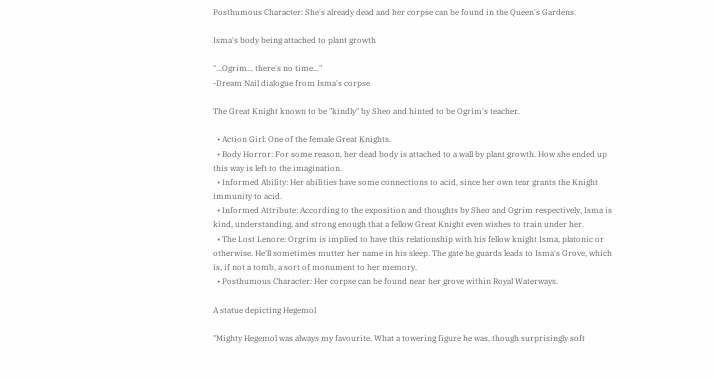Posthumous Character: She's already dead and her corpse can be found in the Queen's Gardens.

Isma's body being attached to plant growth

"...Ogrim... there's no time..."
-Dream Nail dialogue from Isma's corpse

The Great Knight known to be "kindly" by Sheo and hinted to be Ogrim's teacher.

  • Action Girl: One of the female Great Knights.
  • Body Horror: For some reason, her dead body is attached to a wall by plant growth. How she ended up this way is left to the imagination.
  • Informed Ability: Her abilities have some connections to acid, since her own tear grants the Knight immunity to acid.
  • Informed Attribute: According to the exposition and thoughts by Sheo and Ogrim respectively, Isma is kind, understanding, and strong enough that a fellow Great Knight even wishes to train under her.
  • The Lost Lenore: Orgrim is implied to have this relationship with his fellow knight Isma, platonic or otherwise. He'll sometimes mutter her name in his sleep. The gate he guards leads to Isma's Grove, which is, if not a tomb, a sort of monument to her memory.
  • Posthumous Character: Her corpse can be found near her grove within Royal Waterways.

A statue depicting Hegemol

"Mighty Hegemol was always my favourite. What a towering figure he was, though surprisingly soft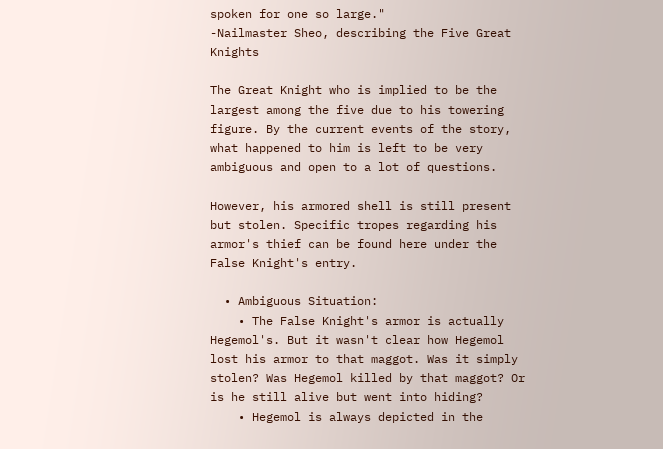spoken for one so large."
-Nailmaster Sheo, describing the Five Great Knights

The Great Knight who is implied to be the largest among the five due to his towering figure. By the current events of the story, what happened to him is left to be very ambiguous and open to a lot of questions.

However, his armored shell is still present but stolen. Specific tropes regarding his armor's thief can be found here under the False Knight's entry.

  • Ambiguous Situation:
    • The False Knight's armor is actually Hegemol's. But it wasn't clear how Hegemol lost his armor to that maggot. Was it simply stolen? Was Hegemol killed by that maggot? Or is he still alive but went into hiding?
    • Hegemol is always depicted in the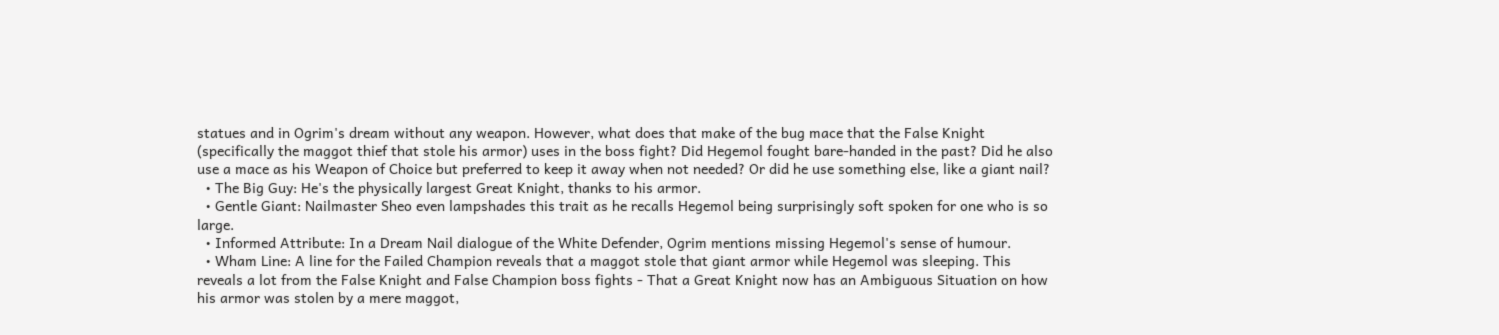statues and in Ogrim's dream without any weapon. However, what does that make of the bug mace that the False Knight (specifically the maggot thief that stole his armor) uses in the boss fight? Did Hegemol fought bare-handed in the past? Did he also use a mace as his Weapon of Choice but preferred to keep it away when not needed? Or did he use something else, like a giant nail?
  • The Big Guy: He's the physically largest Great Knight, thanks to his armor.
  • Gentle Giant: Nailmaster Sheo even lampshades this trait as he recalls Hegemol being surprisingly soft spoken for one who is so large.
  • Informed Attribute: In a Dream Nail dialogue of the White Defender, Ogrim mentions missing Hegemol's sense of humour.
  • Wham Line: A line for the Failed Champion reveals that a maggot stole that giant armor while Hegemol was sleeping. This reveals a lot from the False Knight and False Champion boss fights - That a Great Knight now has an Ambiguous Situation on how his armor was stolen by a mere maggot,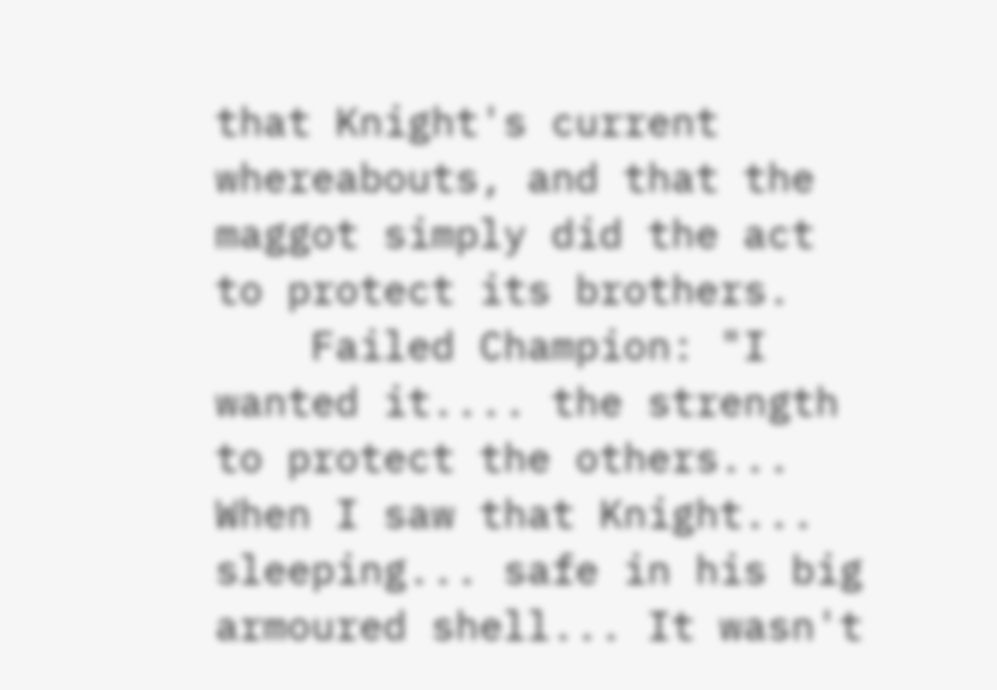that Knight's current whereabouts, and that the maggot simply did the act to protect its brothers.
    Failed Champion: "I wanted it.... the strength to protect the others... When I saw that Knight... sleeping... safe in his big armoured shell... It wasn't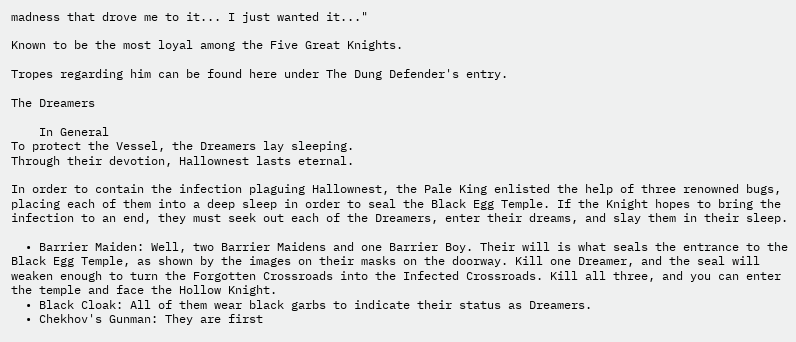madness that drove me to it... I just wanted it..."

Known to be the most loyal among the Five Great Knights.

Tropes regarding him can be found here under The Dung Defender's entry.

The Dreamers

    In General
To protect the Vessel, the Dreamers lay sleeping.
Through their devotion, Hallownest lasts eternal.

In order to contain the infection plaguing Hallownest, the Pale King enlisted the help of three renowned bugs, placing each of them into a deep sleep in order to seal the Black Egg Temple. If the Knight hopes to bring the infection to an end, they must seek out each of the Dreamers, enter their dreams, and slay them in their sleep.

  • Barrier Maiden: Well, two Barrier Maidens and one Barrier Boy. Their will is what seals the entrance to the Black Egg Temple, as shown by the images on their masks on the doorway. Kill one Dreamer, and the seal will weaken enough to turn the Forgotten Crossroads into the Infected Crossroads. Kill all three, and you can enter the temple and face the Hollow Knight.
  • Black Cloak: All of them wear black garbs to indicate their status as Dreamers.
  • Chekhov's Gunman: They are first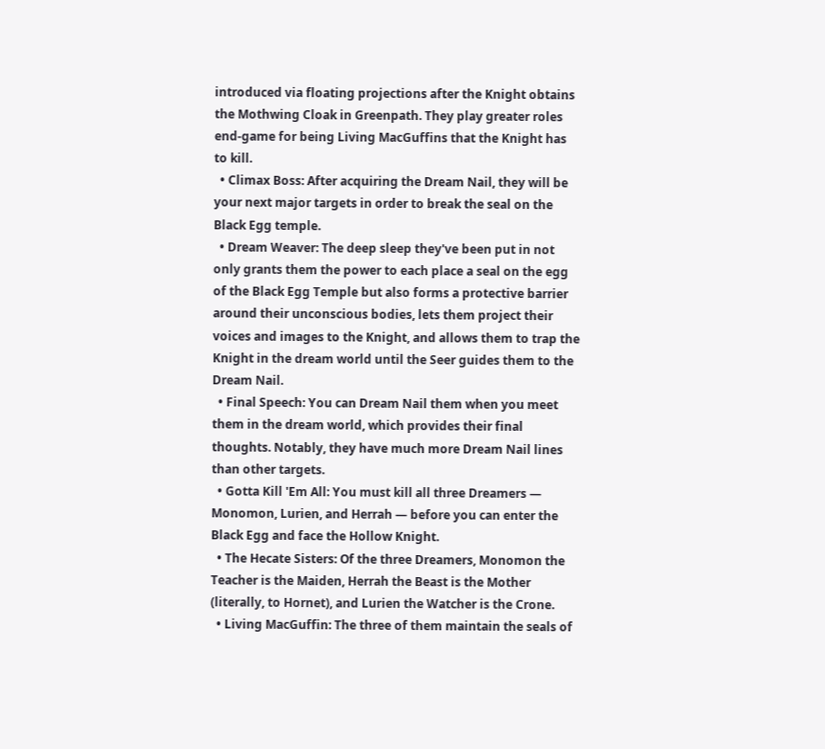introduced via floating projections after the Knight obtains the Mothwing Cloak in Greenpath. They play greater roles end-game for being Living MacGuffins that the Knight has to kill.
  • Climax Boss: After acquiring the Dream Nail, they will be your next major targets in order to break the seal on the Black Egg temple.
  • Dream Weaver: The deep sleep they've been put in not only grants them the power to each place a seal on the egg of the Black Egg Temple but also forms a protective barrier around their unconscious bodies, lets them project their voices and images to the Knight, and allows them to trap the Knight in the dream world until the Seer guides them to the Dream Nail.
  • Final Speech: You can Dream Nail them when you meet them in the dream world, which provides their final thoughts. Notably, they have much more Dream Nail lines than other targets.
  • Gotta Kill 'Em All: You must kill all three Dreamers — Monomon, Lurien, and Herrah — before you can enter the Black Egg and face the Hollow Knight.
  • The Hecate Sisters: Of the three Dreamers, Monomon the Teacher is the Maiden, Herrah the Beast is the Mother (literally, to Hornet), and Lurien the Watcher is the Crone.
  • Living MacGuffin: The three of them maintain the seals of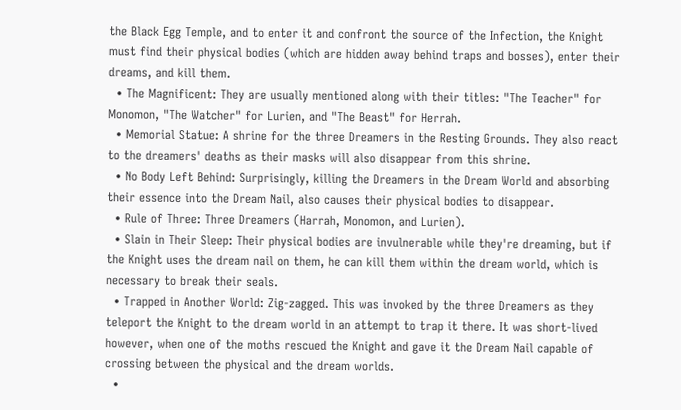the Black Egg Temple, and to enter it and confront the source of the Infection, the Knight must find their physical bodies (which are hidden away behind traps and bosses), enter their dreams, and kill them.
  • The Magnificent: They are usually mentioned along with their titles: "The Teacher" for Monomon, "The Watcher" for Lurien, and "The Beast" for Herrah.
  • Memorial Statue: A shrine for the three Dreamers in the Resting Grounds. They also react to the dreamers' deaths as their masks will also disappear from this shrine.
  • No Body Left Behind: Surprisingly, killing the Dreamers in the Dream World and absorbing their essence into the Dream Nail, also causes their physical bodies to disappear.
  • Rule of Three: Three Dreamers (Harrah, Monomon, and Lurien).
  • Slain in Their Sleep: Their physical bodies are invulnerable while they're dreaming, but if the Knight uses the dream nail on them, he can kill them within the dream world, which is necessary to break their seals.
  • Trapped in Another World: Zig-zagged. This was invoked by the three Dreamers as they teleport the Knight to the dream world in an attempt to trap it there. It was short-lived however, when one of the moths rescued the Knight and gave it the Dream Nail capable of crossing between the physical and the dream worlds.
  •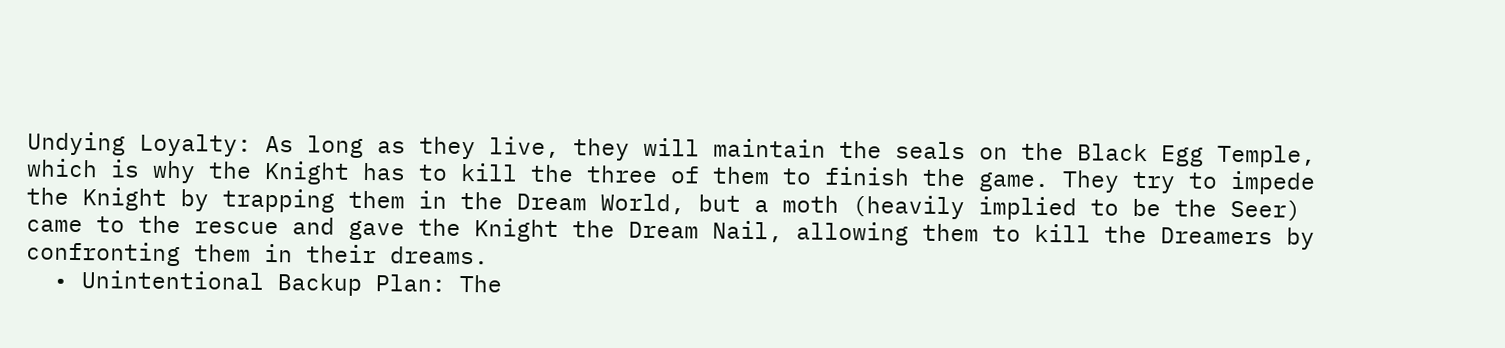Undying Loyalty: As long as they live, they will maintain the seals on the Black Egg Temple, which is why the Knight has to kill the three of them to finish the game. They try to impede the Knight by trapping them in the Dream World, but a moth (heavily implied to be the Seer) came to the rescue and gave the Knight the Dream Nail, allowing them to kill the Dreamers by confronting them in their dreams.
  • Unintentional Backup Plan: The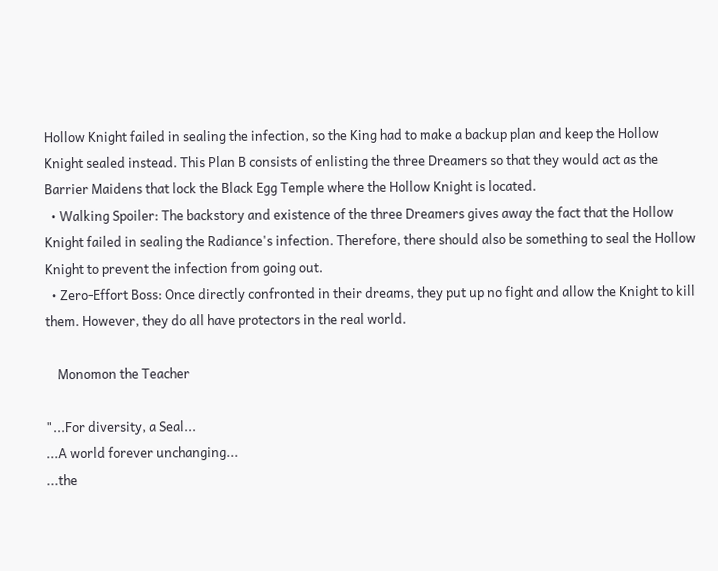Hollow Knight failed in sealing the infection, so the King had to make a backup plan and keep the Hollow Knight sealed instead. This Plan B consists of enlisting the three Dreamers so that they would act as the Barrier Maidens that lock the Black Egg Temple where the Hollow Knight is located.
  • Walking Spoiler: The backstory and existence of the three Dreamers gives away the fact that the Hollow Knight failed in sealing the Radiance's infection. Therefore, there should also be something to seal the Hollow Knight to prevent the infection from going out.
  • Zero-Effort Boss: Once directly confronted in their dreams, they put up no fight and allow the Knight to kill them. However, they do all have protectors in the real world.

    Monomon the Teacher

"...For diversity, a Seal...
...A world forever unchanging...
...the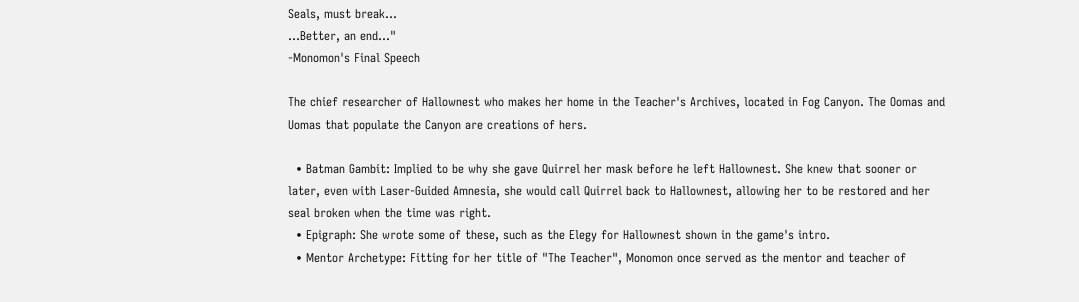Seals, must break...
...Better, an end..."
-Monomon's Final Speech

The chief researcher of Hallownest who makes her home in the Teacher's Archives, located in Fog Canyon. The Oomas and Uomas that populate the Canyon are creations of hers.

  • Batman Gambit: Implied to be why she gave Quirrel her mask before he left Hallownest. She knew that sooner or later, even with Laser-Guided Amnesia, she would call Quirrel back to Hallownest, allowing her to be restored and her seal broken when the time was right.
  • Epigraph: She wrote some of these, such as the Elegy for Hallownest shown in the game's intro.
  • Mentor Archetype: Fitting for her title of "The Teacher", Monomon once served as the mentor and teacher of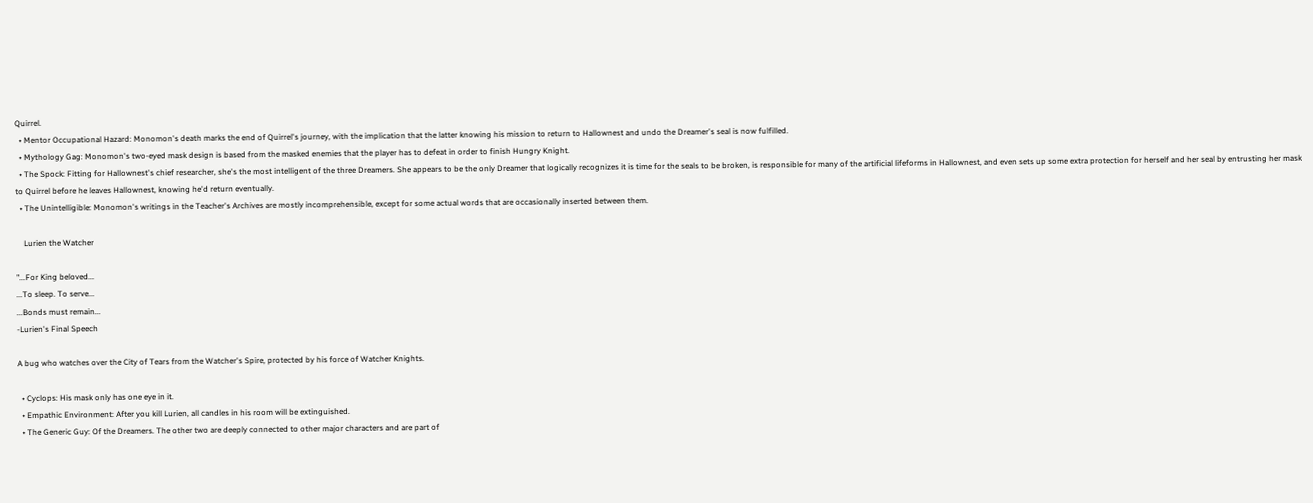Quirrel.
  • Mentor Occupational Hazard: Monomon's death marks the end of Quirrel's journey, with the implication that the latter knowing his mission to return to Hallownest and undo the Dreamer's seal is now fulfilled.
  • Mythology Gag: Monomon's two-eyed mask design is based from the masked enemies that the player has to defeat in order to finish Hungry Knight.
  • The Spock: Fitting for Hallownest's chief researcher, she's the most intelligent of the three Dreamers. She appears to be the only Dreamer that logically recognizes it is time for the seals to be broken, is responsible for many of the artificial lifeforms in Hallownest, and even sets up some extra protection for herself and her seal by entrusting her mask to Quirrel before he leaves Hallownest, knowing he'd return eventually.
  • The Unintelligible: Monomon's writings in the Teacher's Archives are mostly incomprehensible, except for some actual words that are occasionally inserted between them.

    Lurien the Watcher

"...For King beloved...
...To sleep. To serve...
...Bonds must remain...
-Lurien's Final Speech

A bug who watches over the City of Tears from the Watcher's Spire, protected by his force of Watcher Knights.

  • Cyclops: His mask only has one eye in it.
  • Empathic Environment: After you kill Lurien, all candles in his room will be extinguished.
  • The Generic Guy: Of the Dreamers. The other two are deeply connected to other major characters and are part of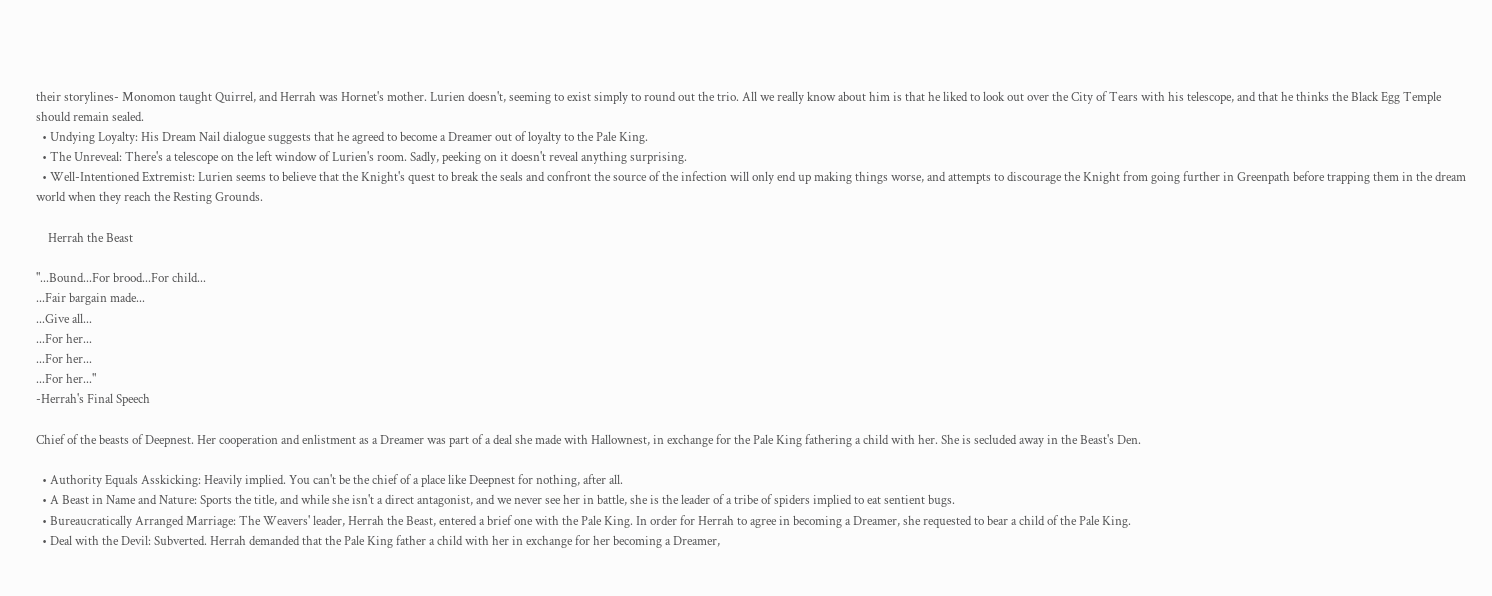their storylines- Monomon taught Quirrel, and Herrah was Hornet's mother. Lurien doesn't, seeming to exist simply to round out the trio. All we really know about him is that he liked to look out over the City of Tears with his telescope, and that he thinks the Black Egg Temple should remain sealed.
  • Undying Loyalty: His Dream Nail dialogue suggests that he agreed to become a Dreamer out of loyalty to the Pale King.
  • The Unreveal: There's a telescope on the left window of Lurien's room. Sadly, peeking on it doesn't reveal anything surprising.
  • Well-Intentioned Extremist: Lurien seems to believe that the Knight's quest to break the seals and confront the source of the infection will only end up making things worse, and attempts to discourage the Knight from going further in Greenpath before trapping them in the dream world when they reach the Resting Grounds.

    Herrah the Beast

"...Bound...For brood...For child...
...Fair bargain made...
...Give all...
...For her...
...For her...
...For her..."
-Herrah's Final Speech

Chief of the beasts of Deepnest. Her cooperation and enlistment as a Dreamer was part of a deal she made with Hallownest, in exchange for the Pale King fathering a child with her. She is secluded away in the Beast's Den.

  • Authority Equals Asskicking: Heavily implied. You can't be the chief of a place like Deepnest for nothing, after all.
  • A Beast in Name and Nature: Sports the title, and while she isn't a direct antagonist, and we never see her in battle, she is the leader of a tribe of spiders implied to eat sentient bugs.
  • Bureaucratically Arranged Marriage: The Weavers' leader, Herrah the Beast, entered a brief one with the Pale King. In order for Herrah to agree in becoming a Dreamer, she requested to bear a child of the Pale King.
  • Deal with the Devil: Subverted. Herrah demanded that the Pale King father a child with her in exchange for her becoming a Dreamer,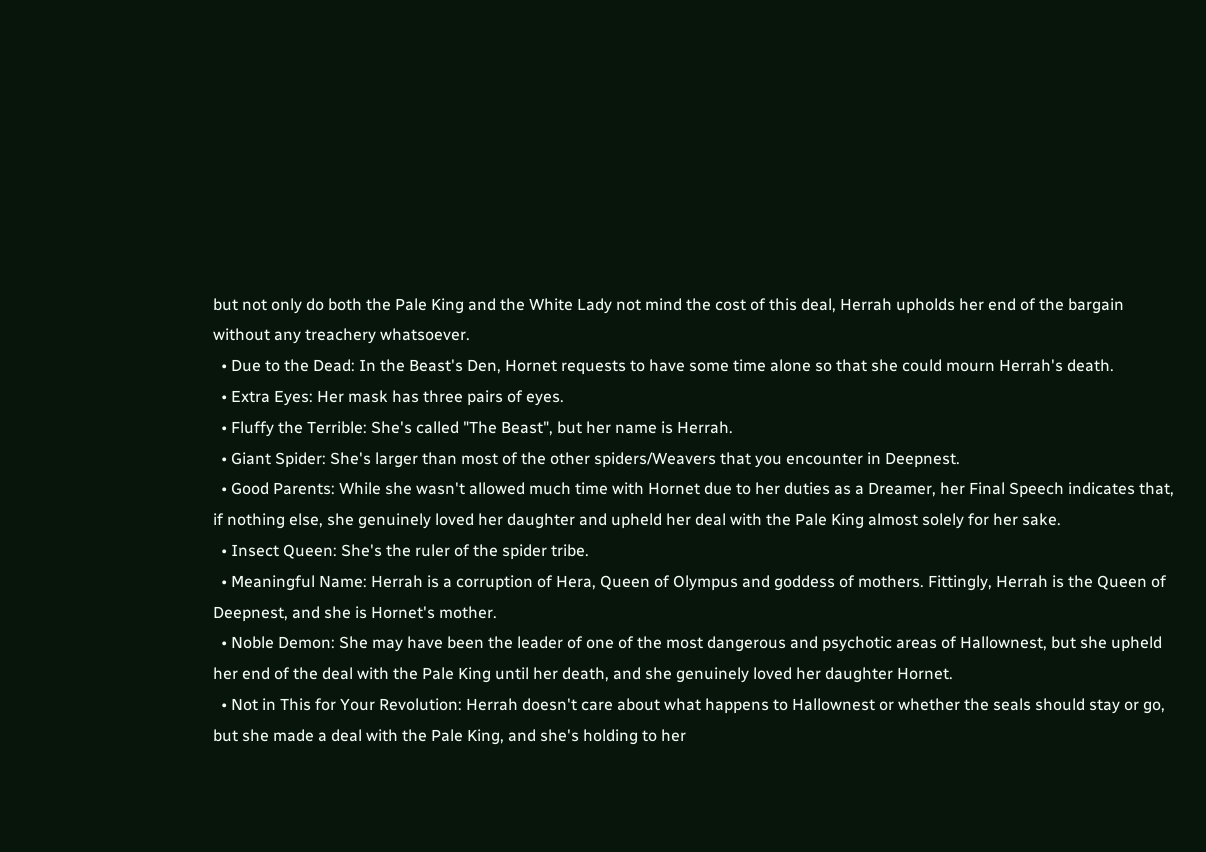but not only do both the Pale King and the White Lady not mind the cost of this deal, Herrah upholds her end of the bargain without any treachery whatsoever.
  • Due to the Dead: In the Beast's Den, Hornet requests to have some time alone so that she could mourn Herrah's death.
  • Extra Eyes: Her mask has three pairs of eyes.
  • Fluffy the Terrible: She's called "The Beast", but her name is Herrah.
  • Giant Spider: She's larger than most of the other spiders/Weavers that you encounter in Deepnest.
  • Good Parents: While she wasn't allowed much time with Hornet due to her duties as a Dreamer, her Final Speech indicates that, if nothing else, she genuinely loved her daughter and upheld her deal with the Pale King almost solely for her sake.
  • Insect Queen: She's the ruler of the spider tribe.
  • Meaningful Name: Herrah is a corruption of Hera, Queen of Olympus and goddess of mothers. Fittingly, Herrah is the Queen of Deepnest, and she is Hornet's mother.
  • Noble Demon: She may have been the leader of one of the most dangerous and psychotic areas of Hallownest, but she upheld her end of the deal with the Pale King until her death, and she genuinely loved her daughter Hornet.
  • Not in This for Your Revolution: Herrah doesn't care about what happens to Hallownest or whether the seals should stay or go, but she made a deal with the Pale King, and she's holding to her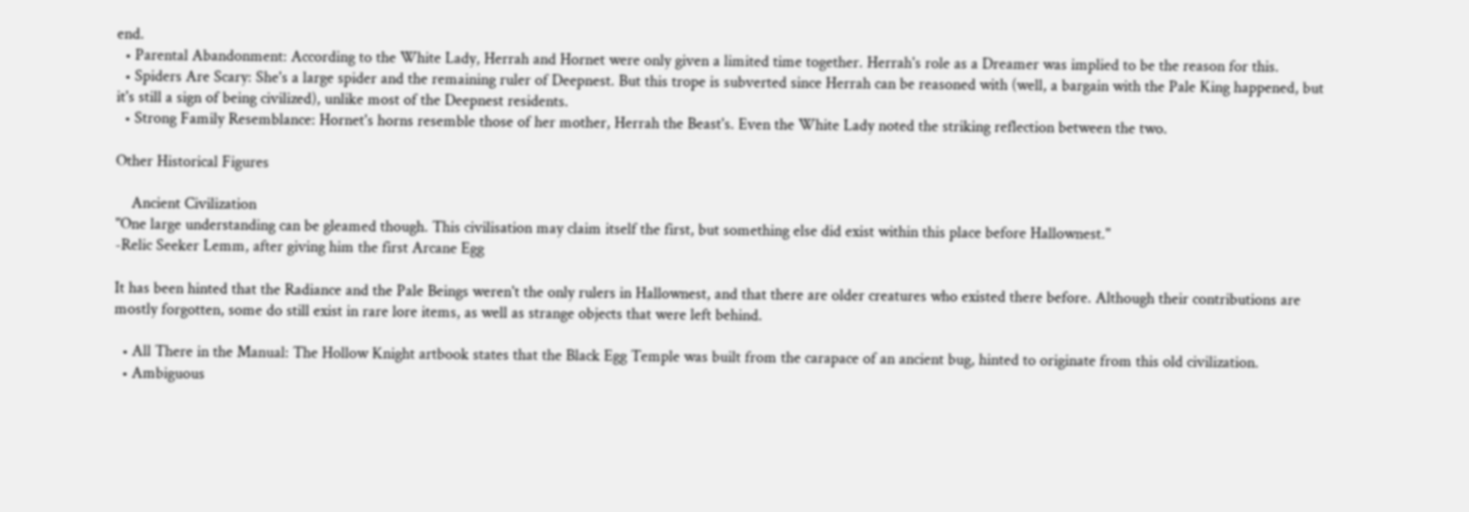end.
  • Parental Abandonment: According to the White Lady, Herrah and Hornet were only given a limited time together. Herrah's role as a Dreamer was implied to be the reason for this.
  • Spiders Are Scary: She's a large spider and the remaining ruler of Deepnest. But this trope is subverted since Herrah can be reasoned with (well, a bargain with the Pale King happened, but it's still a sign of being civilized), unlike most of the Deepnest residents.
  • Strong Family Resemblance: Hornet's horns resemble those of her mother, Herrah the Beast's. Even the White Lady noted the striking reflection between the two.

Other Historical Figures

    Ancient Civilization
"One large understanding can be gleamed though. This civilisation may claim itself the first, but something else did exist within this place before Hallownest."
-Relic Seeker Lemm, after giving him the first Arcane Egg

It has been hinted that the Radiance and the Pale Beings weren't the only rulers in Hallownest, and that there are older creatures who existed there before. Although their contributions are mostly forgotten, some do still exist in rare lore items, as well as strange objects that were left behind.

  • All There in the Manual: The Hollow Knight artbook states that the Black Egg Temple was built from the carapace of an ancient bug, hinted to originate from this old civilization.
  • Ambiguous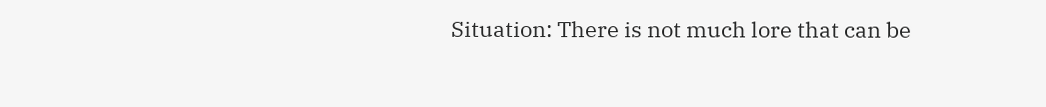Situation: There is not much lore that can be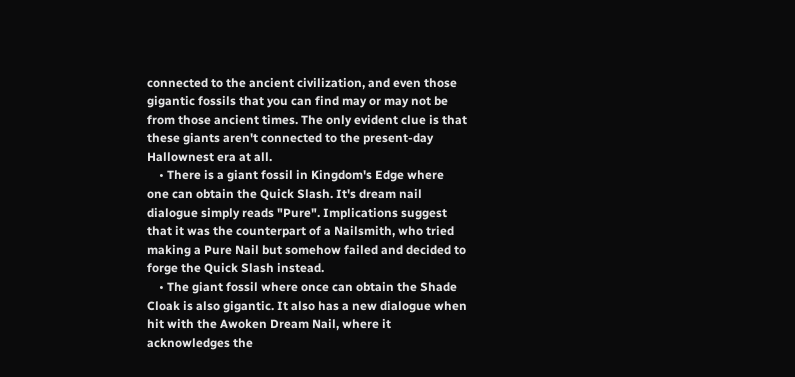connected to the ancient civilization, and even those gigantic fossils that you can find may or may not be from those ancient times. The only evident clue is that these giants aren't connected to the present-day Hallownest era at all.
    • There is a giant fossil in Kingdom's Edge where one can obtain the Quick Slash. It's dream nail dialogue simply reads "Pure". Implications suggest that it was the counterpart of a Nailsmith, who tried making a Pure Nail but somehow failed and decided to forge the Quick Slash instead.
    • The giant fossil where once can obtain the Shade Cloak is also gigantic. It also has a new dialogue when hit with the Awoken Dream Nail, where it acknowledges the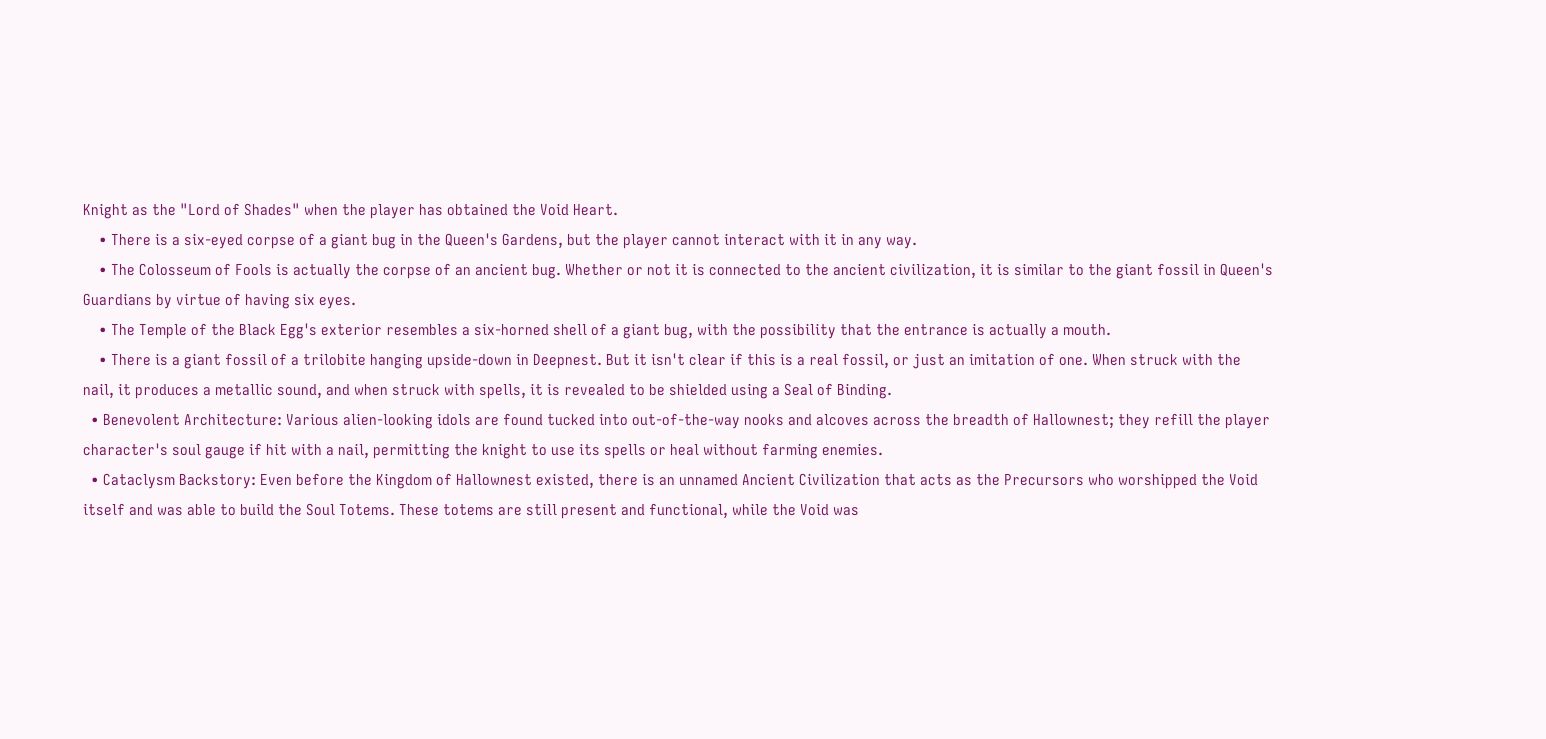Knight as the "Lord of Shades" when the player has obtained the Void Heart.
    • There is a six-eyed corpse of a giant bug in the Queen's Gardens, but the player cannot interact with it in any way.
    • The Colosseum of Fools is actually the corpse of an ancient bug. Whether or not it is connected to the ancient civilization, it is similar to the giant fossil in Queen's Guardians by virtue of having six eyes.
    • The Temple of the Black Egg's exterior resembles a six-horned shell of a giant bug, with the possibility that the entrance is actually a mouth.
    • There is a giant fossil of a trilobite hanging upside-down in Deepnest. But it isn't clear if this is a real fossil, or just an imitation of one. When struck with the nail, it produces a metallic sound, and when struck with spells, it is revealed to be shielded using a Seal of Binding.
  • Benevolent Architecture: Various alien-looking idols are found tucked into out-of-the-way nooks and alcoves across the breadth of Hallownest; they refill the player character's soul gauge if hit with a nail, permitting the knight to use its spells or heal without farming enemies.
  • Cataclysm Backstory: Even before the Kingdom of Hallownest existed, there is an unnamed Ancient Civilization that acts as the Precursors who worshipped the Void itself and was able to build the Soul Totems. These totems are still present and functional, while the Void was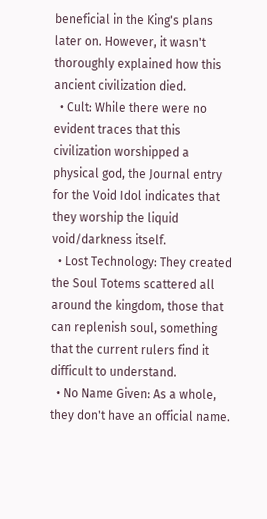beneficial in the King's plans later on. However, it wasn't thoroughly explained how this ancient civilization died.
  • Cult: While there were no evident traces that this civilization worshipped a physical god, the Journal entry for the Void Idol indicates that they worship the liquid void/darkness itself.
  • Lost Technology: They created the Soul Totems scattered all around the kingdom, those that can replenish soul, something that the current rulers find it difficult to understand.
  • No Name Given: As a whole, they don't have an official name.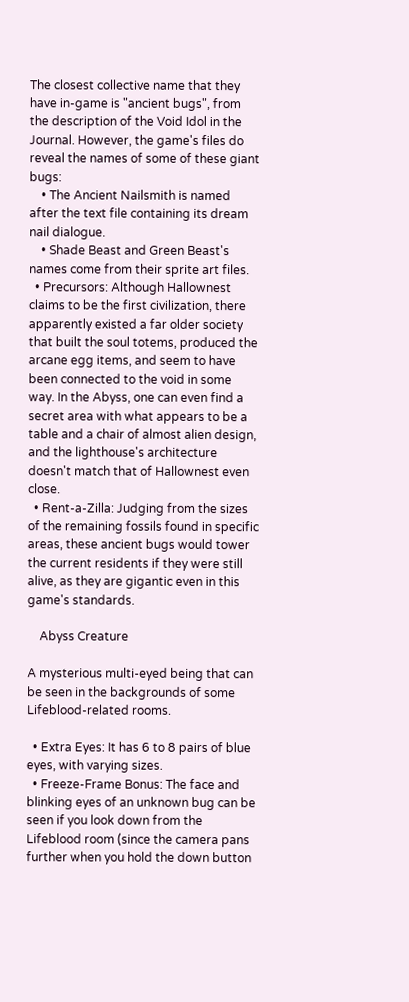The closest collective name that they have in-game is "ancient bugs", from the description of the Void Idol in the Journal. However, the game's files do reveal the names of some of these giant bugs:
    • The Ancient Nailsmith is named after the text file containing its dream nail dialogue.
    • Shade Beast and Green Beast's names come from their sprite art files.
  • Precursors: Although Hallownest claims to be the first civilization, there apparently existed a far older society that built the soul totems, produced the arcane egg items, and seem to have been connected to the void in some way. In the Abyss, one can even find a secret area with what appears to be a table and a chair of almost alien design, and the lighthouse's architecture doesn't match that of Hallownest even close.
  • Rent-a-Zilla: Judging from the sizes of the remaining fossils found in specific areas, these ancient bugs would tower the current residents if they were still alive, as they are gigantic even in this game's standards.

    Abyss Creature

A mysterious multi-eyed being that can be seen in the backgrounds of some Lifeblood-related rooms.

  • Extra Eyes: It has 6 to 8 pairs of blue eyes, with varying sizes.
  • Freeze-Frame Bonus: The face and blinking eyes of an unknown bug can be seen if you look down from the Lifeblood room (since the camera pans further when you hold the down button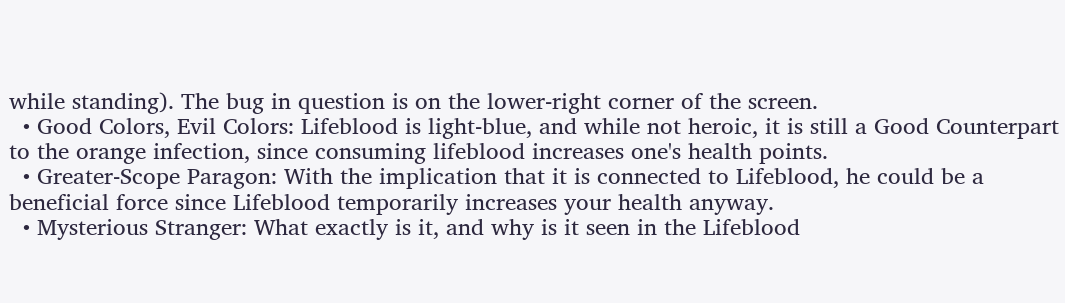while standing). The bug in question is on the lower-right corner of the screen.
  • Good Colors, Evil Colors: Lifeblood is light-blue, and while not heroic, it is still a Good Counterpart to the orange infection, since consuming lifeblood increases one's health points.
  • Greater-Scope Paragon: With the implication that it is connected to Lifeblood, he could be a beneficial force since Lifeblood temporarily increases your health anyway.
  • Mysterious Stranger: What exactly is it, and why is it seen in the Lifeblood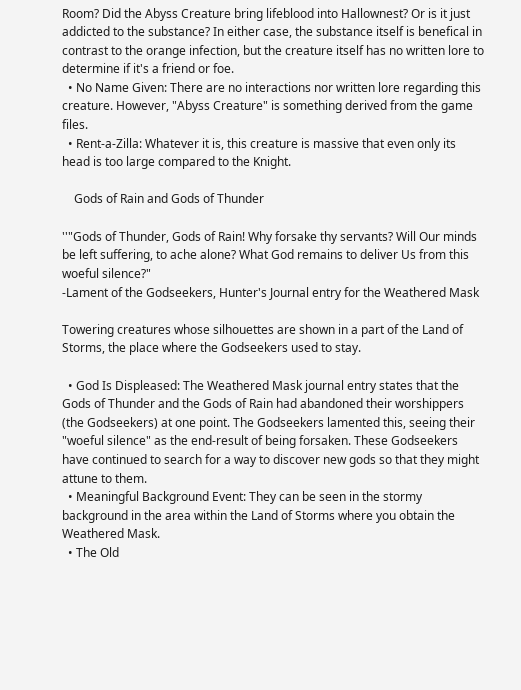Room? Did the Abyss Creature bring lifeblood into Hallownest? Or is it just addicted to the substance? In either case, the substance itself is benefical in contrast to the orange infection, but the creature itself has no written lore to determine if it's a friend or foe.
  • No Name Given: There are no interactions nor written lore regarding this creature. However, "Abyss Creature" is something derived from the game files.
  • Rent-a-Zilla: Whatever it is, this creature is massive that even only its head is too large compared to the Knight.

    Gods of Rain and Gods of Thunder

''"Gods of Thunder, Gods of Rain! Why forsake thy servants? Will Our minds be left suffering, to ache alone? What God remains to deliver Us from this woeful silence?"
-Lament of the Godseekers, Hunter's Journal entry for the Weathered Mask

Towering creatures whose silhouettes are shown in a part of the Land of Storms, the place where the Godseekers used to stay.

  • God Is Displeased: The Weathered Mask journal entry states that the Gods of Thunder and the Gods of Rain had abandoned their worshippers (the Godseekers) at one point. The Godseekers lamented this, seeing their "woeful silence" as the end-result of being forsaken. These Godseekers have continued to search for a way to discover new gods so that they might attune to them.
  • Meaningful Background Event: They can be seen in the stormy background in the area within the Land of Storms where you obtain the Weathered Mask.
  • The Old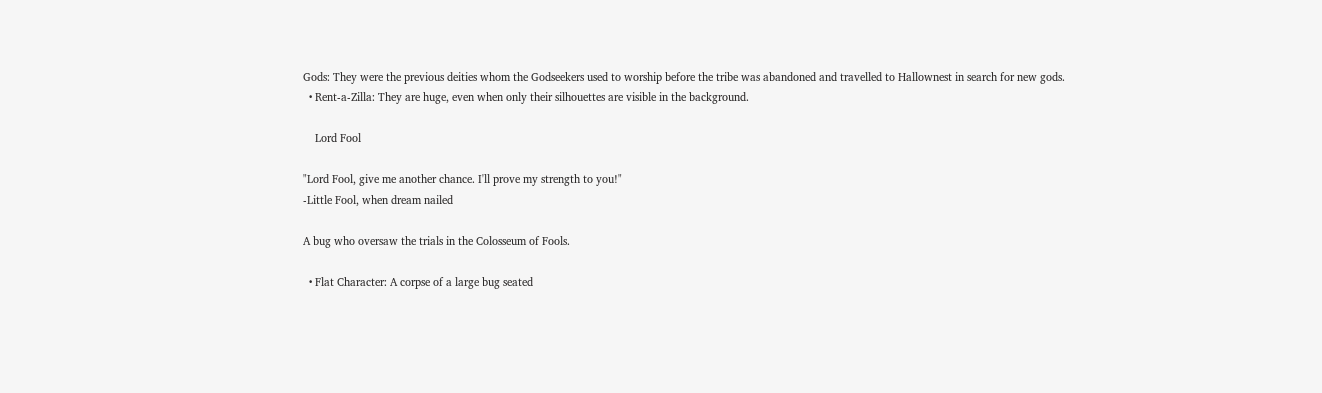Gods: They were the previous deities whom the Godseekers used to worship before the tribe was abandoned and travelled to Hallownest in search for new gods.
  • Rent-a-Zilla: They are huge, even when only their silhouettes are visible in the background.

    Lord Fool

"Lord Fool, give me another chance. I'll prove my strength to you!"
-Little Fool, when dream nailed

A bug who oversaw the trials in the Colosseum of Fools.

  • Flat Character: A corpse of a large bug seated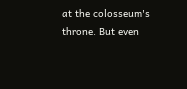at the colosseum's throne. But even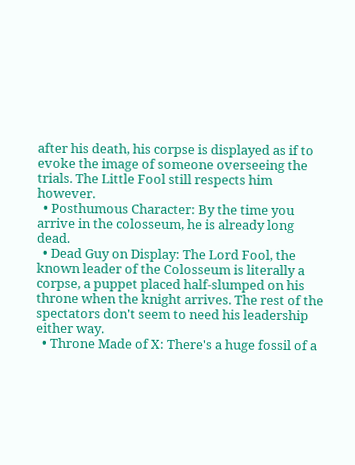after his death, his corpse is displayed as if to evoke the image of someone overseeing the trials. The Little Fool still respects him however.
  • Posthumous Character: By the time you arrive in the colosseum, he is already long dead.
  • Dead Guy on Display: The Lord Fool, the known leader of the Colosseum is literally a corpse, a puppet placed half-slumped on his throne when the knight arrives. The rest of the spectators don't seem to need his leadership either way.
  • Throne Made of X: There's a huge fossil of a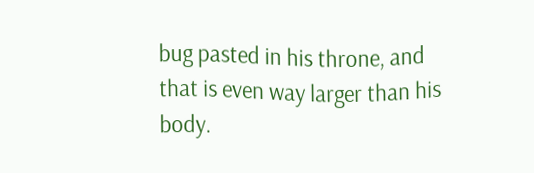bug pasted in his throne, and that is even way larger than his body.